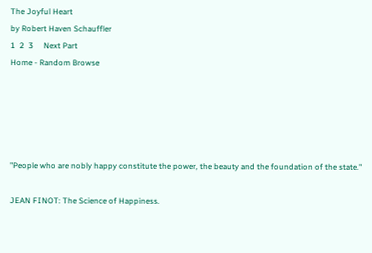The Joyful Heart
by Robert Haven Schauffler
1  2  3     Next Part
Home - Random Browse





"People who are nobly happy constitute the power, the beauty and the foundation of the state."

JEAN FINOT: The Science of Happiness.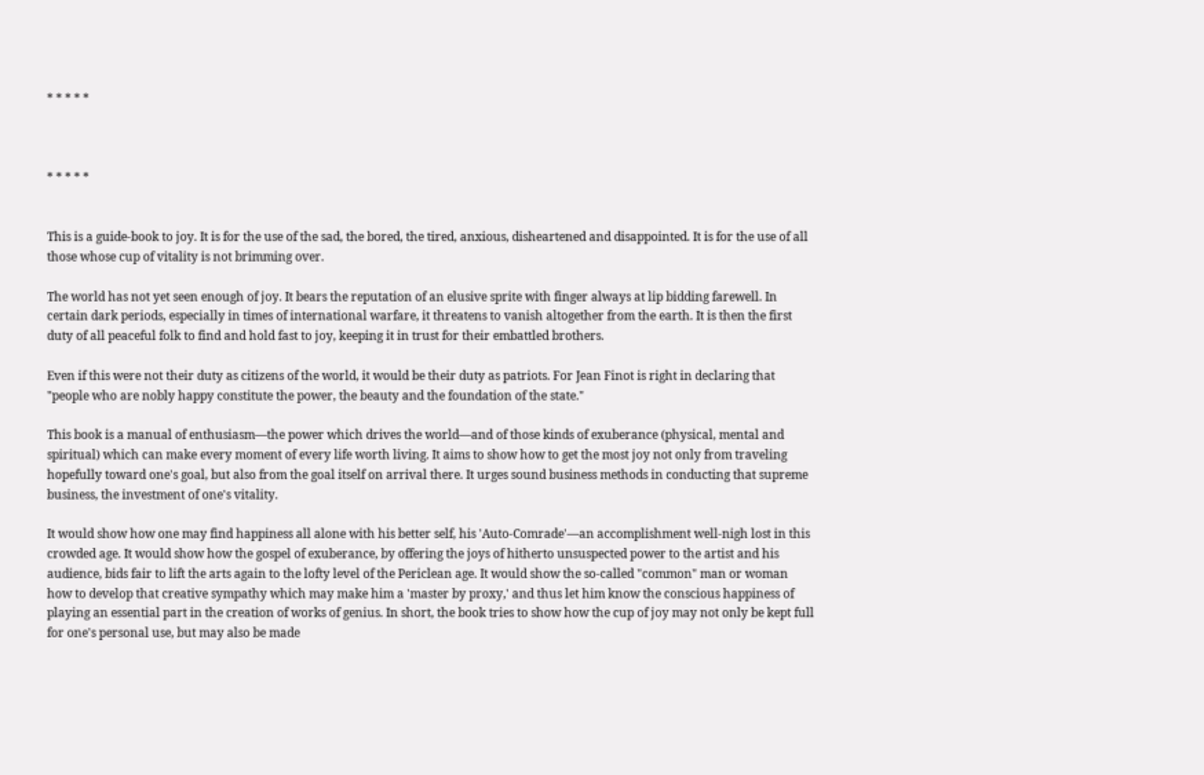* * * * *



* * * * *


This is a guide-book to joy. It is for the use of the sad, the bored, the tired, anxious, disheartened and disappointed. It is for the use of all those whose cup of vitality is not brimming over.

The world has not yet seen enough of joy. It bears the reputation of an elusive sprite with finger always at lip bidding farewell. In certain dark periods, especially in times of international warfare, it threatens to vanish altogether from the earth. It is then the first duty of all peaceful folk to find and hold fast to joy, keeping it in trust for their embattled brothers.

Even if this were not their duty as citizens of the world, it would be their duty as patriots. For Jean Finot is right in declaring that "people who are nobly happy constitute the power, the beauty and the foundation of the state."

This book is a manual of enthusiasm—the power which drives the world—and of those kinds of exuberance (physical, mental and spiritual) which can make every moment of every life worth living. It aims to show how to get the most joy not only from traveling hopefully toward one's goal, but also from the goal itself on arrival there. It urges sound business methods in conducting that supreme business, the investment of one's vitality.

It would show how one may find happiness all alone with his better self, his 'Auto-Comrade'—an accomplishment well-nigh lost in this crowded age. It would show how the gospel of exuberance, by offering the joys of hitherto unsuspected power to the artist and his audience, bids fair to lift the arts again to the lofty level of the Periclean age. It would show the so-called "common" man or woman how to develop that creative sympathy which may make him a 'master by proxy,' and thus let him know the conscious happiness of playing an essential part in the creation of works of genius. In short, the book tries to show how the cup of joy may not only be kept full for one's personal use, but may also be made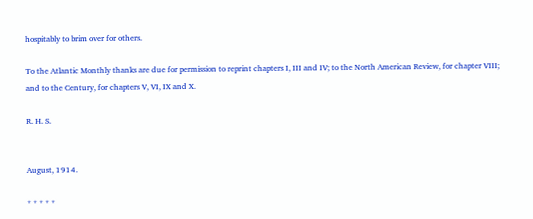hospitably to brim over for others.

To the Atlantic Monthly thanks are due for permission to reprint chapters I, III and IV; to the North American Review, for chapter VIII; and to the Century, for chapters V, VI, IX and X.

R. H. S.


August, 1914.

* * * * *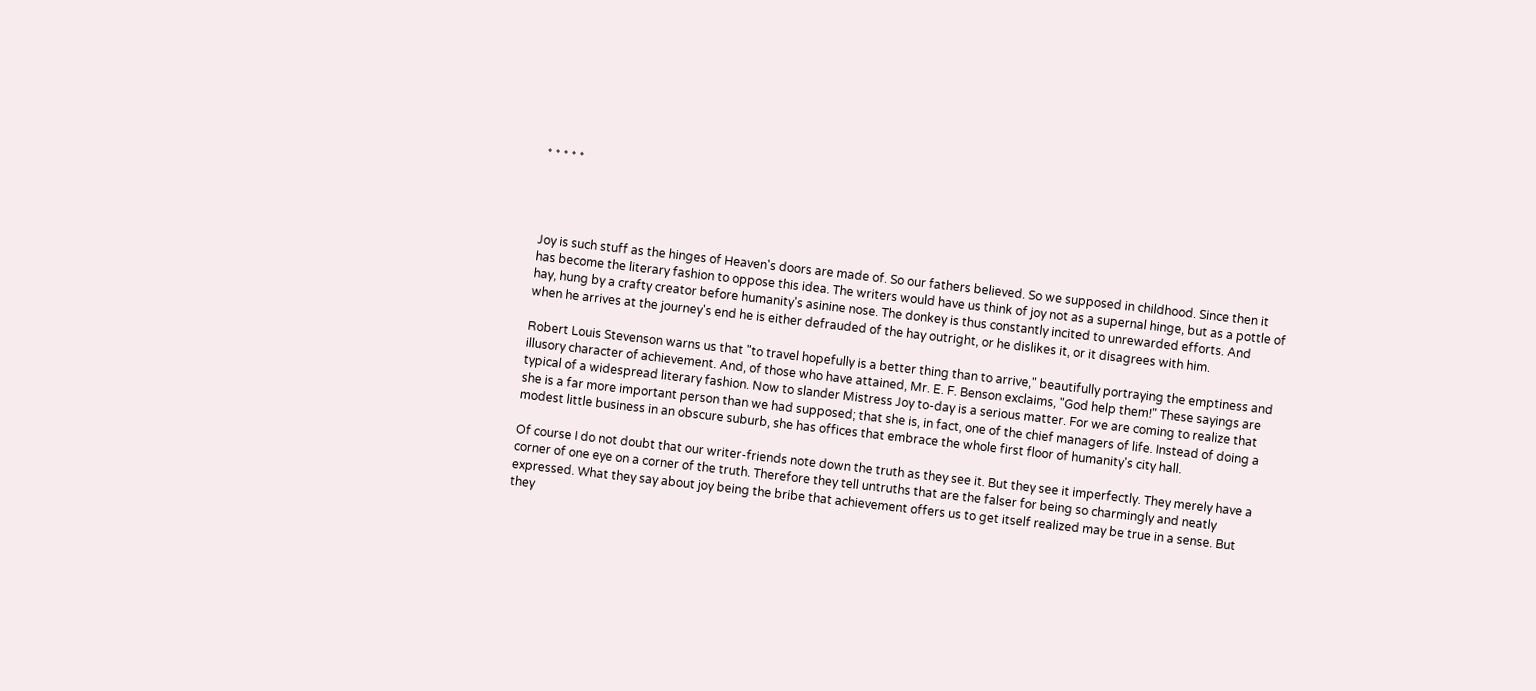* * * * *




Joy is such stuff as the hinges of Heaven's doors are made of. So our fathers believed. So we supposed in childhood. Since then it has become the literary fashion to oppose this idea. The writers would have us think of joy not as a supernal hinge, but as a pottle of hay, hung by a crafty creator before humanity's asinine nose. The donkey is thus constantly incited to unrewarded efforts. And when he arrives at the journey's end he is either defrauded of the hay outright, or he dislikes it, or it disagrees with him.

Robert Louis Stevenson warns us that "to travel hopefully is a better thing than to arrive," beautifully portraying the emptiness and illusory character of achievement. And, of those who have attained, Mr. E. F. Benson exclaims, "God help them!" These sayings are typical of a widespread literary fashion. Now to slander Mistress Joy to-day is a serious matter. For we are coming to realize that she is a far more important person than we had supposed; that she is, in fact, one of the chief managers of life. Instead of doing a modest little business in an obscure suburb, she has offices that embrace the whole first floor of humanity's city hall.

Of course I do not doubt that our writer-friends note down the truth as they see it. But they see it imperfectly. They merely have a corner of one eye on a corner of the truth. Therefore they tell untruths that are the falser for being so charmingly and neatly expressed. What they say about joy being the bribe that achievement offers us to get itself realized may be true in a sense. But they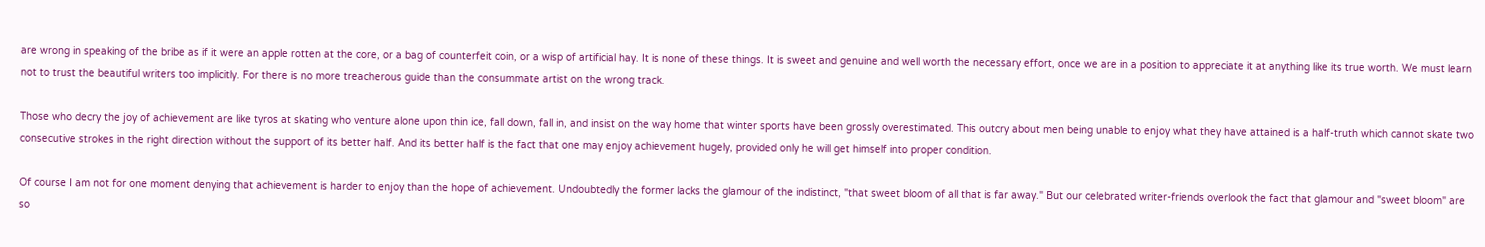are wrong in speaking of the bribe as if it were an apple rotten at the core, or a bag of counterfeit coin, or a wisp of artificial hay. It is none of these things. It is sweet and genuine and well worth the necessary effort, once we are in a position to appreciate it at anything like its true worth. We must learn not to trust the beautiful writers too implicitly. For there is no more treacherous guide than the consummate artist on the wrong track.

Those who decry the joy of achievement are like tyros at skating who venture alone upon thin ice, fall down, fall in, and insist on the way home that winter sports have been grossly overestimated. This outcry about men being unable to enjoy what they have attained is a half-truth which cannot skate two consecutive strokes in the right direction without the support of its better half. And its better half is the fact that one may enjoy achievement hugely, provided only he will get himself into proper condition.

Of course I am not for one moment denying that achievement is harder to enjoy than the hope of achievement. Undoubtedly the former lacks the glamour of the indistinct, "that sweet bloom of all that is far away." But our celebrated writer-friends overlook the fact that glamour and "sweet bloom" are so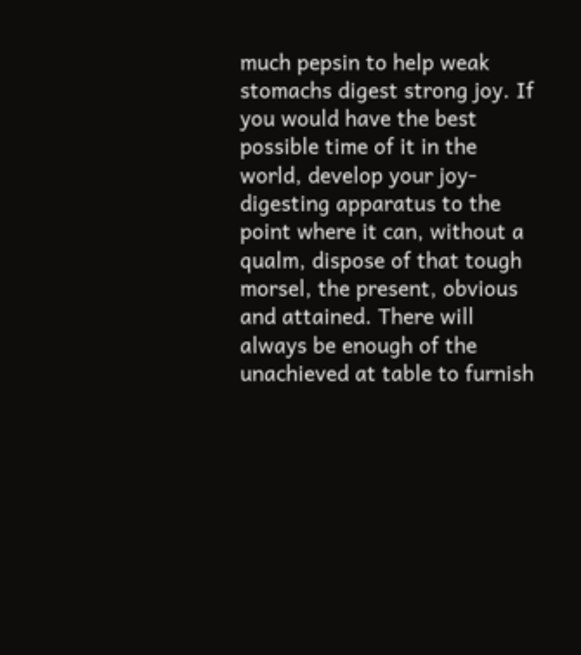much pepsin to help weak stomachs digest strong joy. If you would have the best possible time of it in the world, develop your joy-digesting apparatus to the point where it can, without a qualm, dispose of that tough morsel, the present, obvious and attained. There will always be enough of the unachieved at table to furnish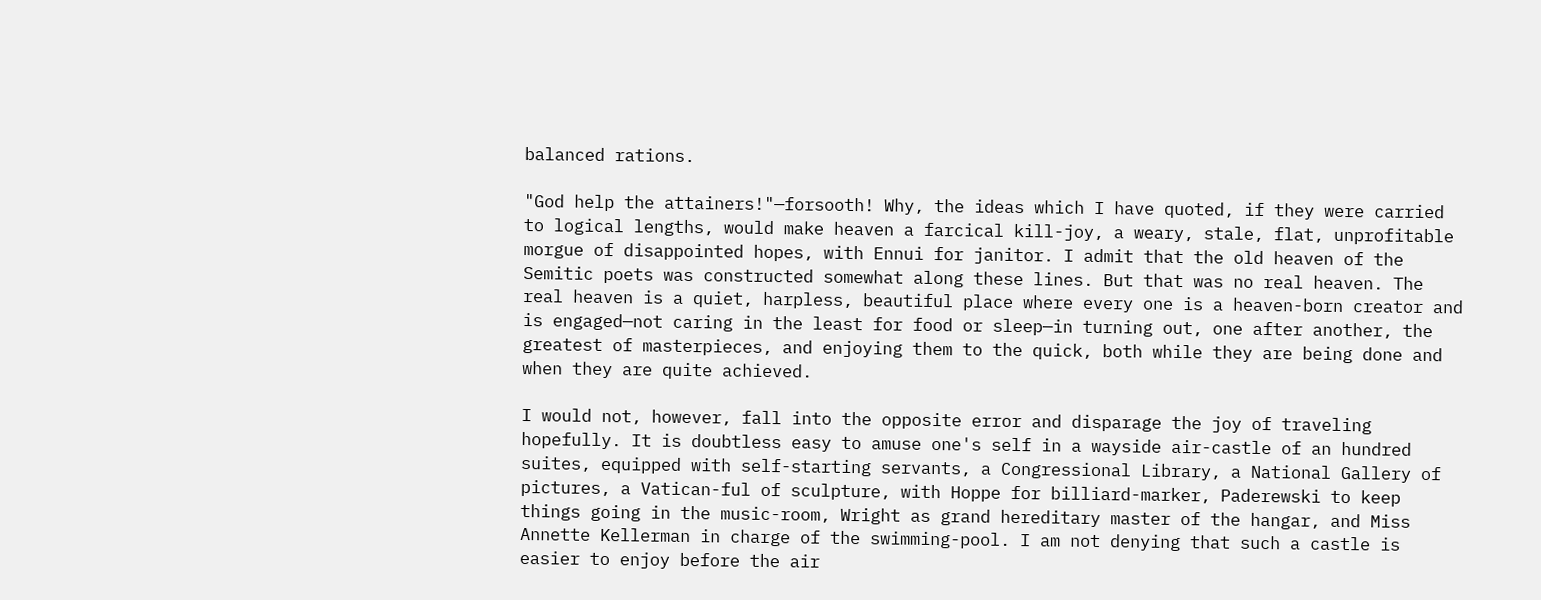balanced rations.

"God help the attainers!"—forsooth! Why, the ideas which I have quoted, if they were carried to logical lengths, would make heaven a farcical kill-joy, a weary, stale, flat, unprofitable morgue of disappointed hopes, with Ennui for janitor. I admit that the old heaven of the Semitic poets was constructed somewhat along these lines. But that was no real heaven. The real heaven is a quiet, harpless, beautiful place where every one is a heaven-born creator and is engaged—not caring in the least for food or sleep—in turning out, one after another, the greatest of masterpieces, and enjoying them to the quick, both while they are being done and when they are quite achieved.

I would not, however, fall into the opposite error and disparage the joy of traveling hopefully. It is doubtless easy to amuse one's self in a wayside air-castle of an hundred suites, equipped with self-starting servants, a Congressional Library, a National Gallery of pictures, a Vatican-ful of sculpture, with Hoppe for billiard-marker, Paderewski to keep things going in the music-room, Wright as grand hereditary master of the hangar, and Miss Annette Kellerman in charge of the swimming-pool. I am not denying that such a castle is easier to enjoy before the air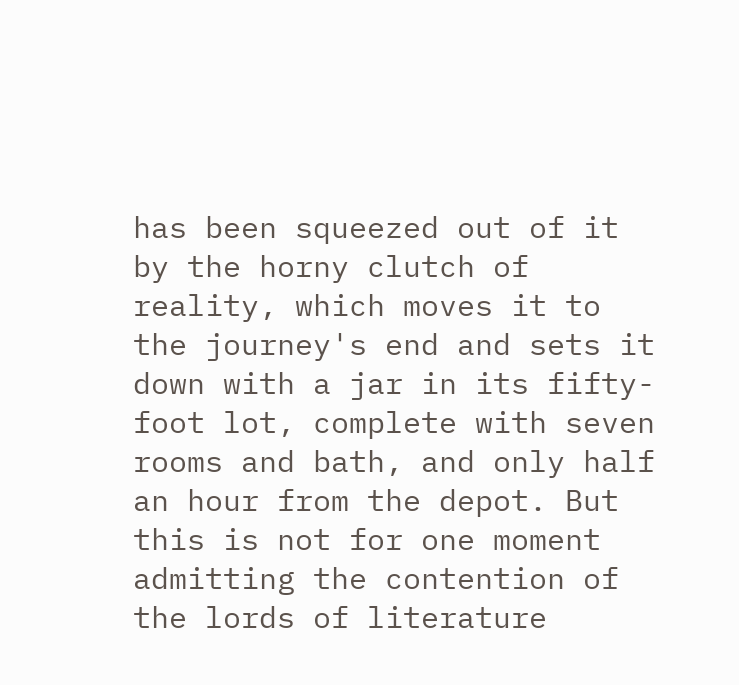has been squeezed out of it by the horny clutch of reality, which moves it to the journey's end and sets it down with a jar in its fifty-foot lot, complete with seven rooms and bath, and only half an hour from the depot. But this is not for one moment admitting the contention of the lords of literature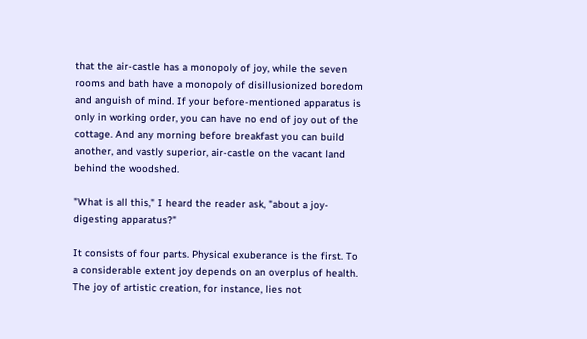that the air-castle has a monopoly of joy, while the seven rooms and bath have a monopoly of disillusionized boredom and anguish of mind. If your before-mentioned apparatus is only in working order, you can have no end of joy out of the cottage. And any morning before breakfast you can build another, and vastly superior, air-castle on the vacant land behind the woodshed.

"What is all this," I heard the reader ask, "about a joy-digesting apparatus?"

It consists of four parts. Physical exuberance is the first. To a considerable extent joy depends on an overplus of health. The joy of artistic creation, for instance, lies not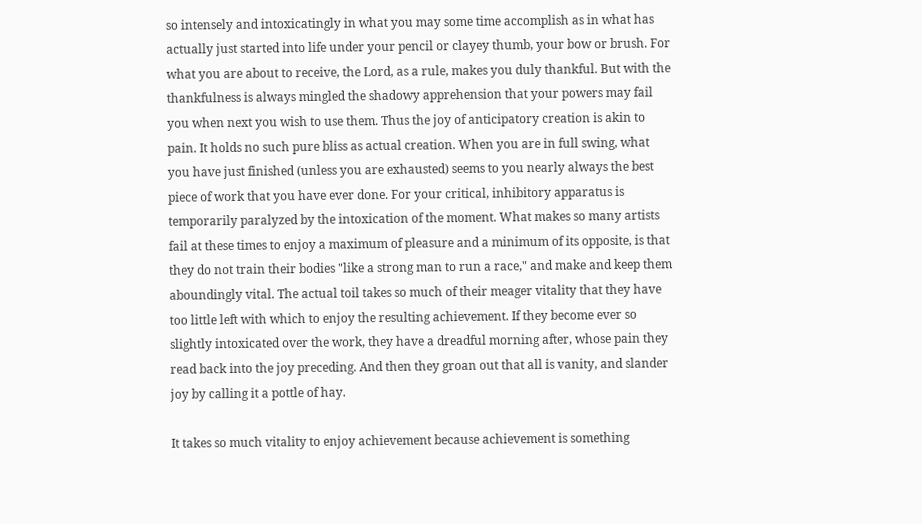so intensely and intoxicatingly in what you may some time accomplish as in what has actually just started into life under your pencil or clayey thumb, your bow or brush. For what you are about to receive, the Lord, as a rule, makes you duly thankful. But with the thankfulness is always mingled the shadowy apprehension that your powers may fail you when next you wish to use them. Thus the joy of anticipatory creation is akin to pain. It holds no such pure bliss as actual creation. When you are in full swing, what you have just finished (unless you are exhausted) seems to you nearly always the best piece of work that you have ever done. For your critical, inhibitory apparatus is temporarily paralyzed by the intoxication of the moment. What makes so many artists fail at these times to enjoy a maximum of pleasure and a minimum of its opposite, is that they do not train their bodies "like a strong man to run a race," and make and keep them aboundingly vital. The actual toil takes so much of their meager vitality that they have too little left with which to enjoy the resulting achievement. If they become ever so slightly intoxicated over the work, they have a dreadful morning after, whose pain they read back into the joy preceding. And then they groan out that all is vanity, and slander joy by calling it a pottle of hay.

It takes so much vitality to enjoy achievement because achievement is something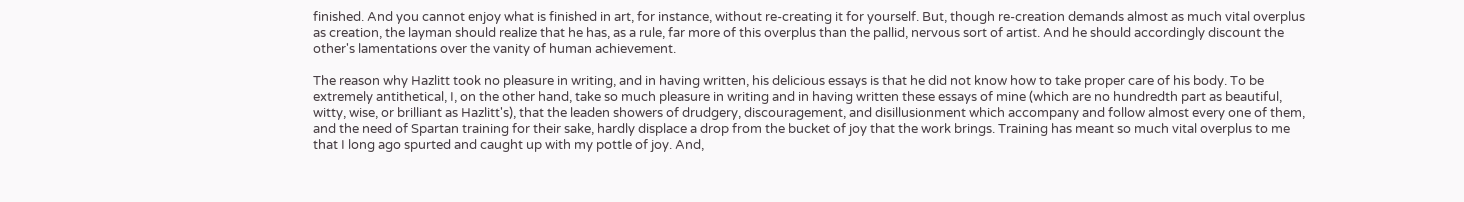finished. And you cannot enjoy what is finished in art, for instance, without re-creating it for yourself. But, though re-creation demands almost as much vital overplus as creation, the layman should realize that he has, as a rule, far more of this overplus than the pallid, nervous sort of artist. And he should accordingly discount the other's lamentations over the vanity of human achievement.

The reason why Hazlitt took no pleasure in writing, and in having written, his delicious essays is that he did not know how to take proper care of his body. To be extremely antithetical, I, on the other hand, take so much pleasure in writing and in having written these essays of mine (which are no hundredth part as beautiful, witty, wise, or brilliant as Hazlitt's), that the leaden showers of drudgery, discouragement, and disillusionment which accompany and follow almost every one of them, and the need of Spartan training for their sake, hardly displace a drop from the bucket of joy that the work brings. Training has meant so much vital overplus to me that I long ago spurted and caught up with my pottle of joy. And,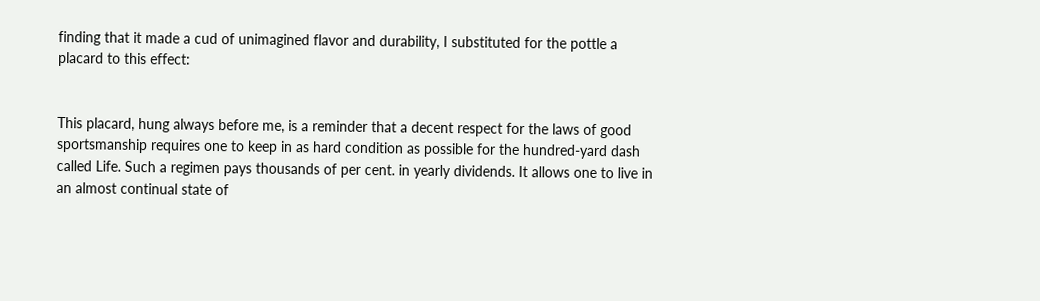finding that it made a cud of unimagined flavor and durability, I substituted for the pottle a placard to this effect:


This placard, hung always before me, is a reminder that a decent respect for the laws of good sportsmanship requires one to keep in as hard condition as possible for the hundred-yard dash called Life. Such a regimen pays thousands of per cent. in yearly dividends. It allows one to live in an almost continual state of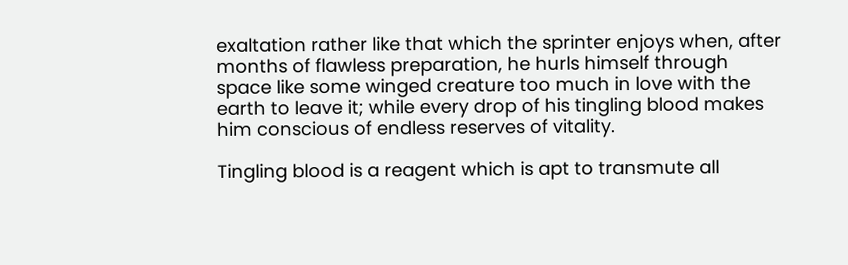exaltation rather like that which the sprinter enjoys when, after months of flawless preparation, he hurls himself through space like some winged creature too much in love with the earth to leave it; while every drop of his tingling blood makes him conscious of endless reserves of vitality.

Tingling blood is a reagent which is apt to transmute all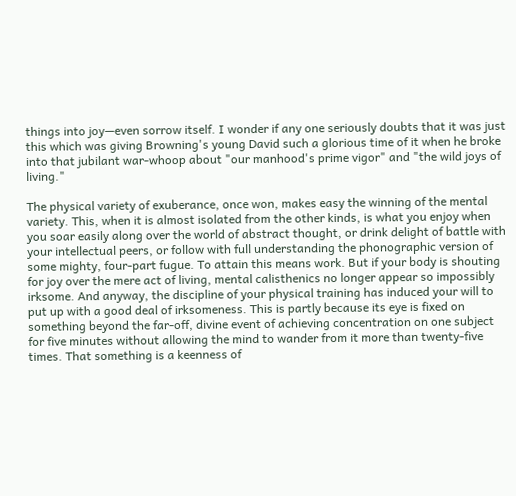things into joy—even sorrow itself. I wonder if any one seriously doubts that it was just this which was giving Browning's young David such a glorious time of it when he broke into that jubilant war-whoop about "our manhood's prime vigor" and "the wild joys of living."

The physical variety of exuberance, once won, makes easy the winning of the mental variety. This, when it is almost isolated from the other kinds, is what you enjoy when you soar easily along over the world of abstract thought, or drink delight of battle with your intellectual peers, or follow with full understanding the phonographic version of some mighty, four-part fugue. To attain this means work. But if your body is shouting for joy over the mere act of living, mental calisthenics no longer appear so impossibly irksome. And anyway, the discipline of your physical training has induced your will to put up with a good deal of irksomeness. This is partly because its eye is fixed on something beyond the far-off, divine event of achieving concentration on one subject for five minutes without allowing the mind to wander from it more than twenty-five times. That something is a keenness of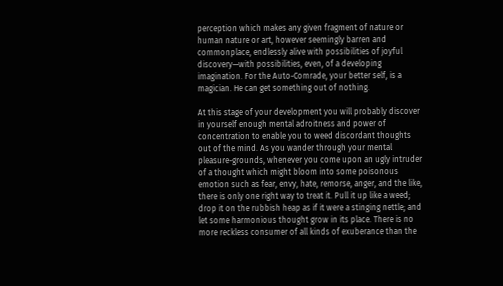perception which makes any given fragment of nature or human nature or art, however seemingly barren and commonplace, endlessly alive with possibilities of joyful discovery—with possibilities, even, of a developing imagination. For the Auto-Comrade, your better self, is a magician. He can get something out of nothing.

At this stage of your development you will probably discover in yourself enough mental adroitness and power of concentration to enable you to weed discordant thoughts out of the mind. As you wander through your mental pleasure-grounds, whenever you come upon an ugly intruder of a thought which might bloom into some poisonous emotion such as fear, envy, hate, remorse, anger, and the like, there is only one right way to treat it. Pull it up like a weed; drop it on the rubbish heap as if it were a stinging nettle; and let some harmonious thought grow in its place. There is no more reckless consumer of all kinds of exuberance than the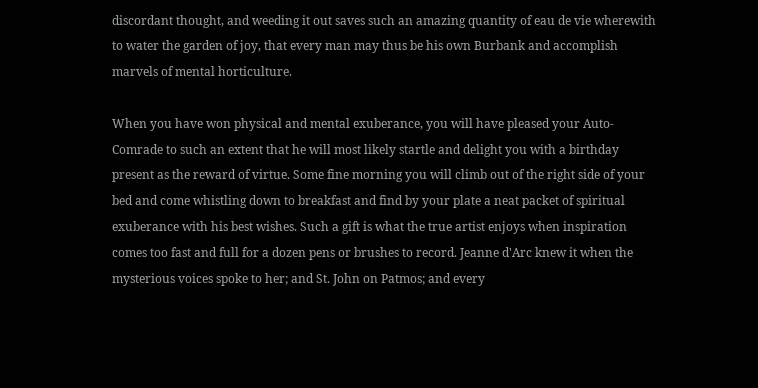discordant thought, and weeding it out saves such an amazing quantity of eau de vie wherewith to water the garden of joy, that every man may thus be his own Burbank and accomplish marvels of mental horticulture.

When you have won physical and mental exuberance, you will have pleased your Auto-Comrade to such an extent that he will most likely startle and delight you with a birthday present as the reward of virtue. Some fine morning you will climb out of the right side of your bed and come whistling down to breakfast and find by your plate a neat packet of spiritual exuberance with his best wishes. Such a gift is what the true artist enjoys when inspiration comes too fast and full for a dozen pens or brushes to record. Jeanne d'Arc knew it when the mysterious voices spoke to her; and St. John on Patmos; and every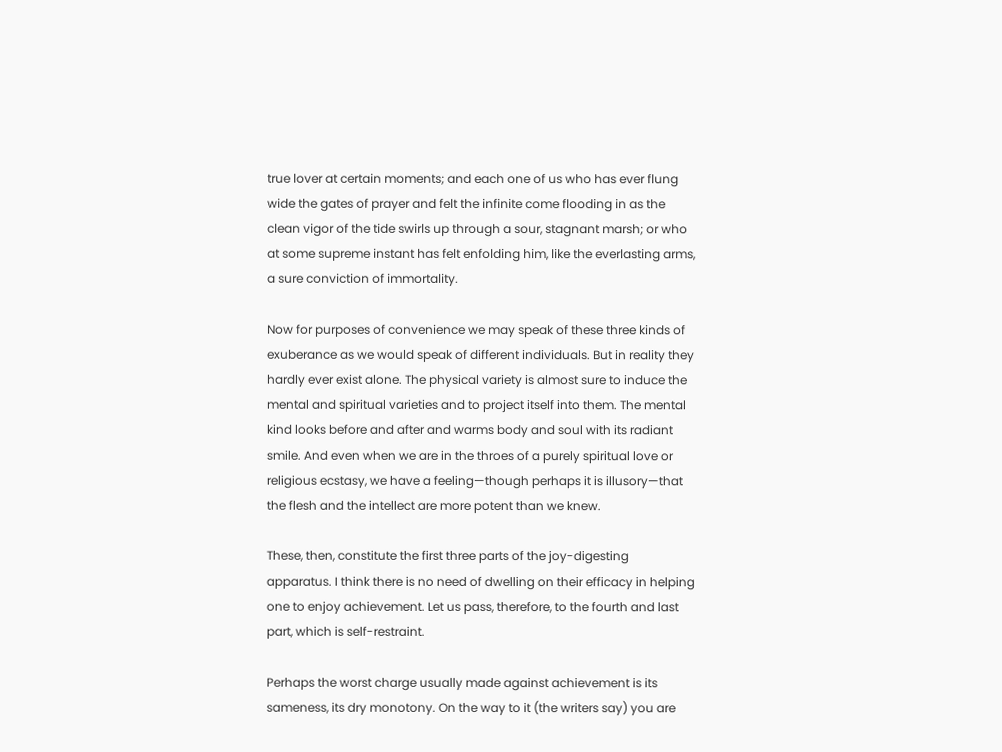true lover at certain moments; and each one of us who has ever flung wide the gates of prayer and felt the infinite come flooding in as the clean vigor of the tide swirls up through a sour, stagnant marsh; or who at some supreme instant has felt enfolding him, like the everlasting arms, a sure conviction of immortality.

Now for purposes of convenience we may speak of these three kinds of exuberance as we would speak of different individuals. But in reality they hardly ever exist alone. The physical variety is almost sure to induce the mental and spiritual varieties and to project itself into them. The mental kind looks before and after and warms body and soul with its radiant smile. And even when we are in the throes of a purely spiritual love or religious ecstasy, we have a feeling—though perhaps it is illusory—that the flesh and the intellect are more potent than we knew.

These, then, constitute the first three parts of the joy-digesting apparatus. I think there is no need of dwelling on their efficacy in helping one to enjoy achievement. Let us pass, therefore, to the fourth and last part, which is self-restraint.

Perhaps the worst charge usually made against achievement is its sameness, its dry monotony. On the way to it (the writers say) you are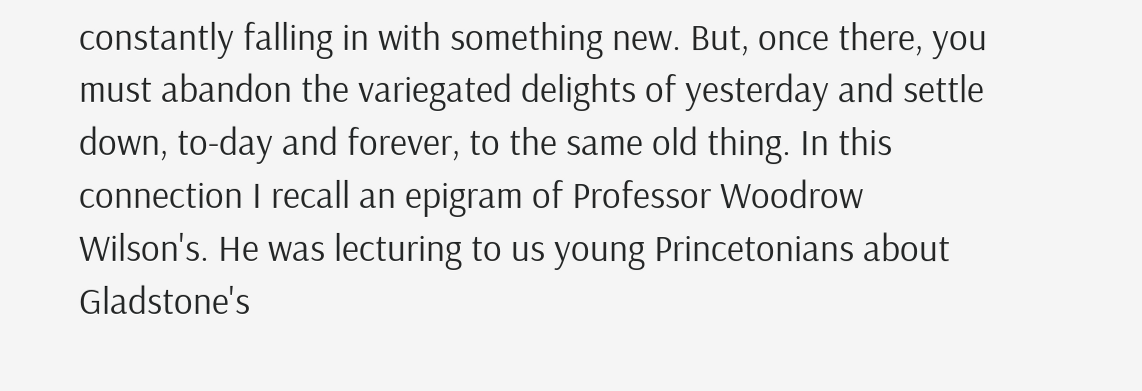constantly falling in with something new. But, once there, you must abandon the variegated delights of yesterday and settle down, to-day and forever, to the same old thing. In this connection I recall an epigram of Professor Woodrow Wilson's. He was lecturing to us young Princetonians about Gladstone's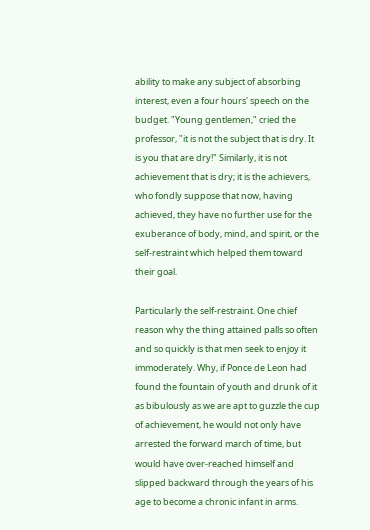ability to make any subject of absorbing interest, even a four hours' speech on the budget. "Young gentlemen," cried the professor, "it is not the subject that is dry. It is you that are dry!" Similarly, it is not achievement that is dry; it is the achievers, who fondly suppose that now, having achieved, they have no further use for the exuberance of body, mind, and spirit, or the self-restraint which helped them toward their goal.

Particularly the self-restraint. One chief reason why the thing attained palls so often and so quickly is that men seek to enjoy it immoderately. Why, if Ponce de Leon had found the fountain of youth and drunk of it as bibulously as we are apt to guzzle the cup of achievement, he would not only have arrested the forward march of time, but would have over-reached himself and slipped backward through the years of his age to become a chronic infant in arms.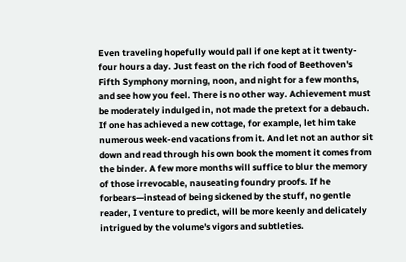Even traveling hopefully would pall if one kept at it twenty-four hours a day. Just feast on the rich food of Beethoven's Fifth Symphony morning, noon, and night for a few months, and see how you feel. There is no other way. Achievement must be moderately indulged in, not made the pretext for a debauch. If one has achieved a new cottage, for example, let him take numerous week-end vacations from it. And let not an author sit down and read through his own book the moment it comes from the binder. A few more months will suffice to blur the memory of those irrevocable, nauseating foundry proofs. If he forbears—instead of being sickened by the stuff, no gentle reader, I venture to predict, will be more keenly and delicately intrigued by the volume's vigors and subtleties.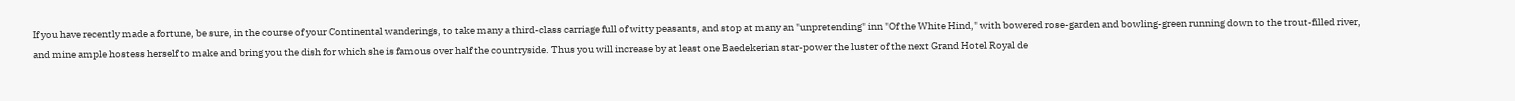If you have recently made a fortune, be sure, in the course of your Continental wanderings, to take many a third-class carriage full of witty peasants, and stop at many an "unpretending" inn "Of the White Hind," with bowered rose-garden and bowling-green running down to the trout-filled river, and mine ample hostess herself to make and bring you the dish for which she is famous over half the countryside. Thus you will increase by at least one Baedekerian star-power the luster of the next Grand Hotel Royal de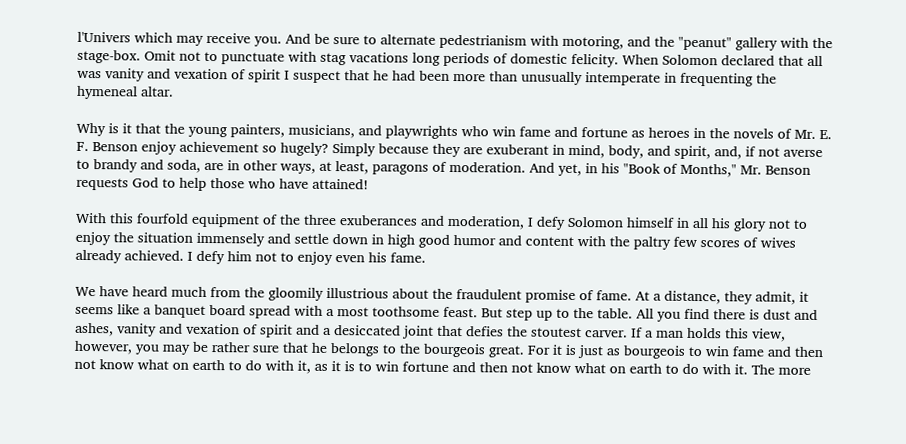l'Univers which may receive you. And be sure to alternate pedestrianism with motoring, and the "peanut" gallery with the stage-box. Omit not to punctuate with stag vacations long periods of domestic felicity. When Solomon declared that all was vanity and vexation of spirit I suspect that he had been more than unusually intemperate in frequenting the hymeneal altar.

Why is it that the young painters, musicians, and playwrights who win fame and fortune as heroes in the novels of Mr. E. F. Benson enjoy achievement so hugely? Simply because they are exuberant in mind, body, and spirit, and, if not averse to brandy and soda, are in other ways, at least, paragons of moderation. And yet, in his "Book of Months," Mr. Benson requests God to help those who have attained!

With this fourfold equipment of the three exuberances and moderation, I defy Solomon himself in all his glory not to enjoy the situation immensely and settle down in high good humor and content with the paltry few scores of wives already achieved. I defy him not to enjoy even his fame.

We have heard much from the gloomily illustrious about the fraudulent promise of fame. At a distance, they admit, it seems like a banquet board spread with a most toothsome feast. But step up to the table. All you find there is dust and ashes, vanity and vexation of spirit and a desiccated joint that defies the stoutest carver. If a man holds this view, however, you may be rather sure that he belongs to the bourgeois great. For it is just as bourgeois to win fame and then not know what on earth to do with it, as it is to win fortune and then not know what on earth to do with it. The more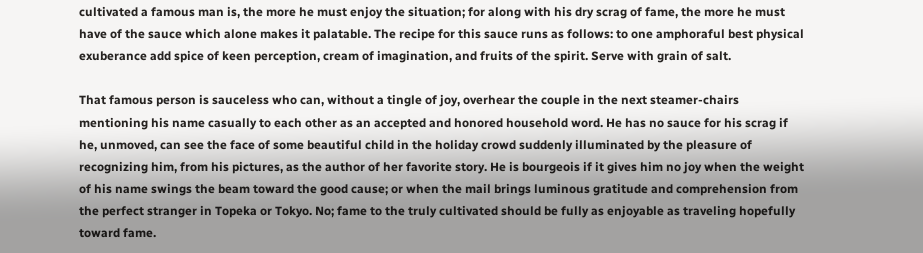cultivated a famous man is, the more he must enjoy the situation; for along with his dry scrag of fame, the more he must have of the sauce which alone makes it palatable. The recipe for this sauce runs as follows: to one amphoraful best physical exuberance add spice of keen perception, cream of imagination, and fruits of the spirit. Serve with grain of salt.

That famous person is sauceless who can, without a tingle of joy, overhear the couple in the next steamer-chairs mentioning his name casually to each other as an accepted and honored household word. He has no sauce for his scrag if he, unmoved, can see the face of some beautiful child in the holiday crowd suddenly illuminated by the pleasure of recognizing him, from his pictures, as the author of her favorite story. He is bourgeois if it gives him no joy when the weight of his name swings the beam toward the good cause; or when the mail brings luminous gratitude and comprehension from the perfect stranger in Topeka or Tokyo. No; fame to the truly cultivated should be fully as enjoyable as traveling hopefully toward fame.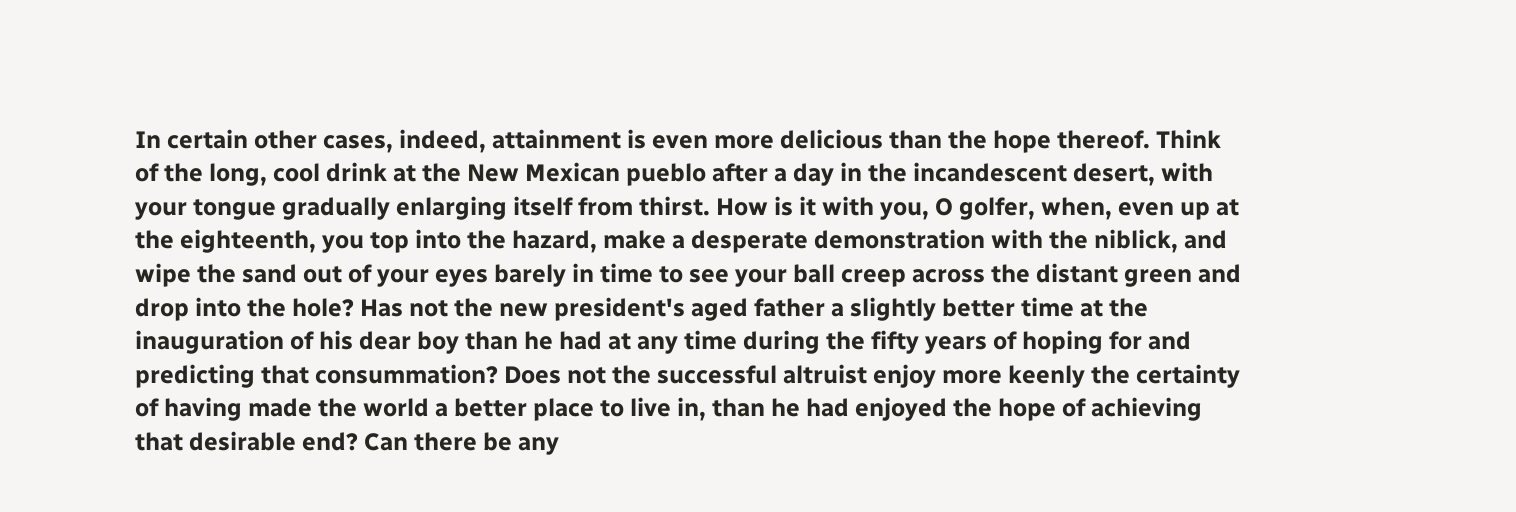In certain other cases, indeed, attainment is even more delicious than the hope thereof. Think of the long, cool drink at the New Mexican pueblo after a day in the incandescent desert, with your tongue gradually enlarging itself from thirst. How is it with you, O golfer, when, even up at the eighteenth, you top into the hazard, make a desperate demonstration with the niblick, and wipe the sand out of your eyes barely in time to see your ball creep across the distant green and drop into the hole? Has not the new president's aged father a slightly better time at the inauguration of his dear boy than he had at any time during the fifty years of hoping for and predicting that consummation? Does not the successful altruist enjoy more keenly the certainty of having made the world a better place to live in, than he had enjoyed the hope of achieving that desirable end? Can there be any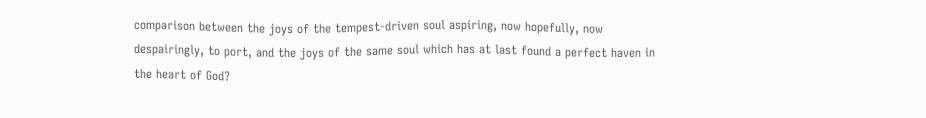comparison between the joys of the tempest-driven soul aspiring, now hopefully, now despairingly, to port, and the joys of the same soul which has at last found a perfect haven in the heart of God?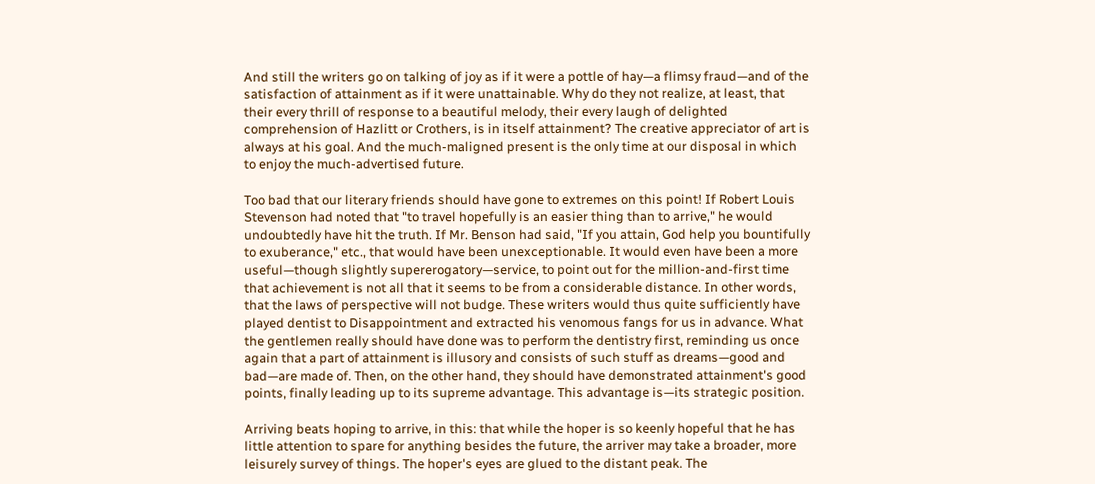And still the writers go on talking of joy as if it were a pottle of hay—a flimsy fraud—and of the satisfaction of attainment as if it were unattainable. Why do they not realize, at least, that their every thrill of response to a beautiful melody, their every laugh of delighted comprehension of Hazlitt or Crothers, is in itself attainment? The creative appreciator of art is always at his goal. And the much-maligned present is the only time at our disposal in which to enjoy the much-advertised future.

Too bad that our literary friends should have gone to extremes on this point! If Robert Louis Stevenson had noted that "to travel hopefully is an easier thing than to arrive," he would undoubtedly have hit the truth. If Mr. Benson had said, "If you attain, God help you bountifully to exuberance," etc., that would have been unexceptionable. It would even have been a more useful—though slightly supererogatory—service, to point out for the million-and-first time that achievement is not all that it seems to be from a considerable distance. In other words, that the laws of perspective will not budge. These writers would thus quite sufficiently have played dentist to Disappointment and extracted his venomous fangs for us in advance. What the gentlemen really should have done was to perform the dentistry first, reminding us once again that a part of attainment is illusory and consists of such stuff as dreams—good and bad—are made of. Then, on the other hand, they should have demonstrated attainment's good points, finally leading up to its supreme advantage. This advantage is—its strategic position.

Arriving beats hoping to arrive, in this: that while the hoper is so keenly hopeful that he has little attention to spare for anything besides the future, the arriver may take a broader, more leisurely survey of things. The hoper's eyes are glued to the distant peak. The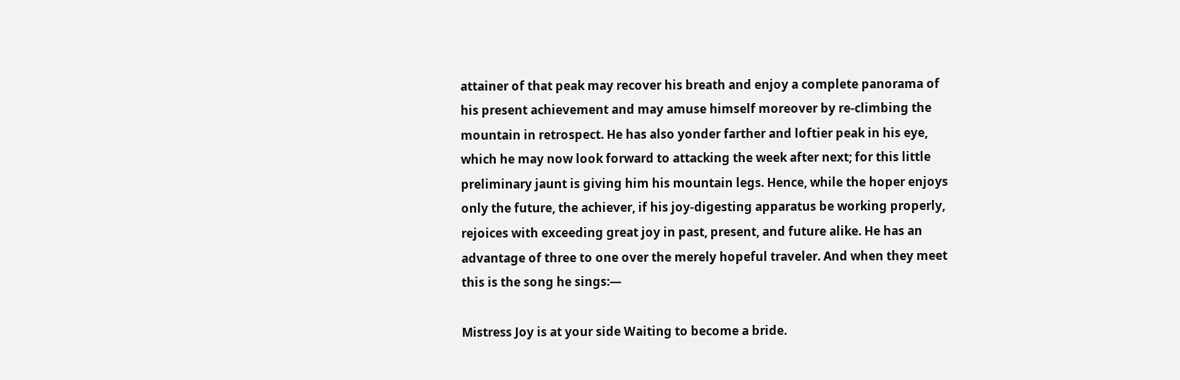attainer of that peak may recover his breath and enjoy a complete panorama of his present achievement and may amuse himself moreover by re-climbing the mountain in retrospect. He has also yonder farther and loftier peak in his eye, which he may now look forward to attacking the week after next; for this little preliminary jaunt is giving him his mountain legs. Hence, while the hoper enjoys only the future, the achiever, if his joy-digesting apparatus be working properly, rejoices with exceeding great joy in past, present, and future alike. He has an advantage of three to one over the merely hopeful traveler. And when they meet this is the song he sings:—

Mistress Joy is at your side Waiting to become a bride.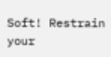Soft! Restrain your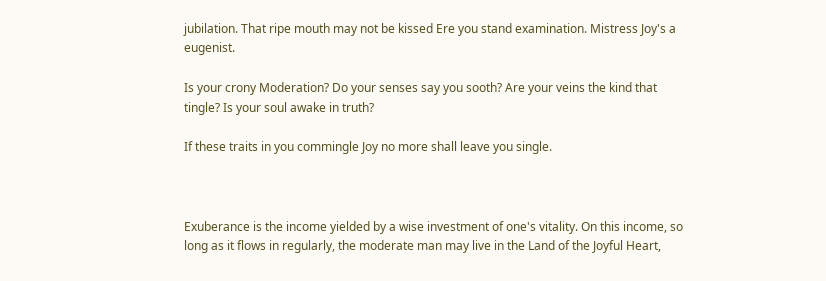jubilation. That ripe mouth may not be kissed Ere you stand examination. Mistress Joy's a eugenist.

Is your crony Moderation? Do your senses say you sooth? Are your veins the kind that tingle? Is your soul awake in truth?

If these traits in you commingle Joy no more shall leave you single.



Exuberance is the income yielded by a wise investment of one's vitality. On this income, so long as it flows in regularly, the moderate man may live in the Land of the Joyful Heart,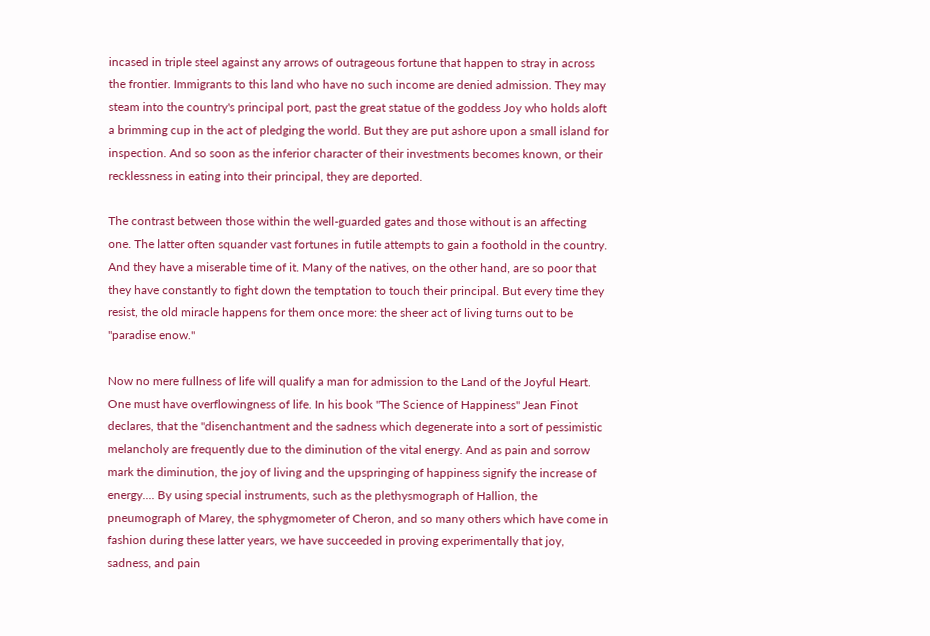incased in triple steel against any arrows of outrageous fortune that happen to stray in across the frontier. Immigrants to this land who have no such income are denied admission. They may steam into the country's principal port, past the great statue of the goddess Joy who holds aloft a brimming cup in the act of pledging the world. But they are put ashore upon a small island for inspection. And so soon as the inferior character of their investments becomes known, or their recklessness in eating into their principal, they are deported.

The contrast between those within the well-guarded gates and those without is an affecting one. The latter often squander vast fortunes in futile attempts to gain a foothold in the country. And they have a miserable time of it. Many of the natives, on the other hand, are so poor that they have constantly to fight down the temptation to touch their principal. But every time they resist, the old miracle happens for them once more: the sheer act of living turns out to be "paradise enow."

Now no mere fullness of life will qualify a man for admission to the Land of the Joyful Heart. One must have overflowingness of life. In his book "The Science of Happiness" Jean Finot declares, that the "disenchantment and the sadness which degenerate into a sort of pessimistic melancholy are frequently due to the diminution of the vital energy. And as pain and sorrow mark the diminution, the joy of living and the upspringing of happiness signify the increase of energy.... By using special instruments, such as the plethysmograph of Hallion, the pneumograph of Marey, the sphygmometer of Cheron, and so many others which have come in fashion during these latter years, we have succeeded in proving experimentally that joy, sadness, and pain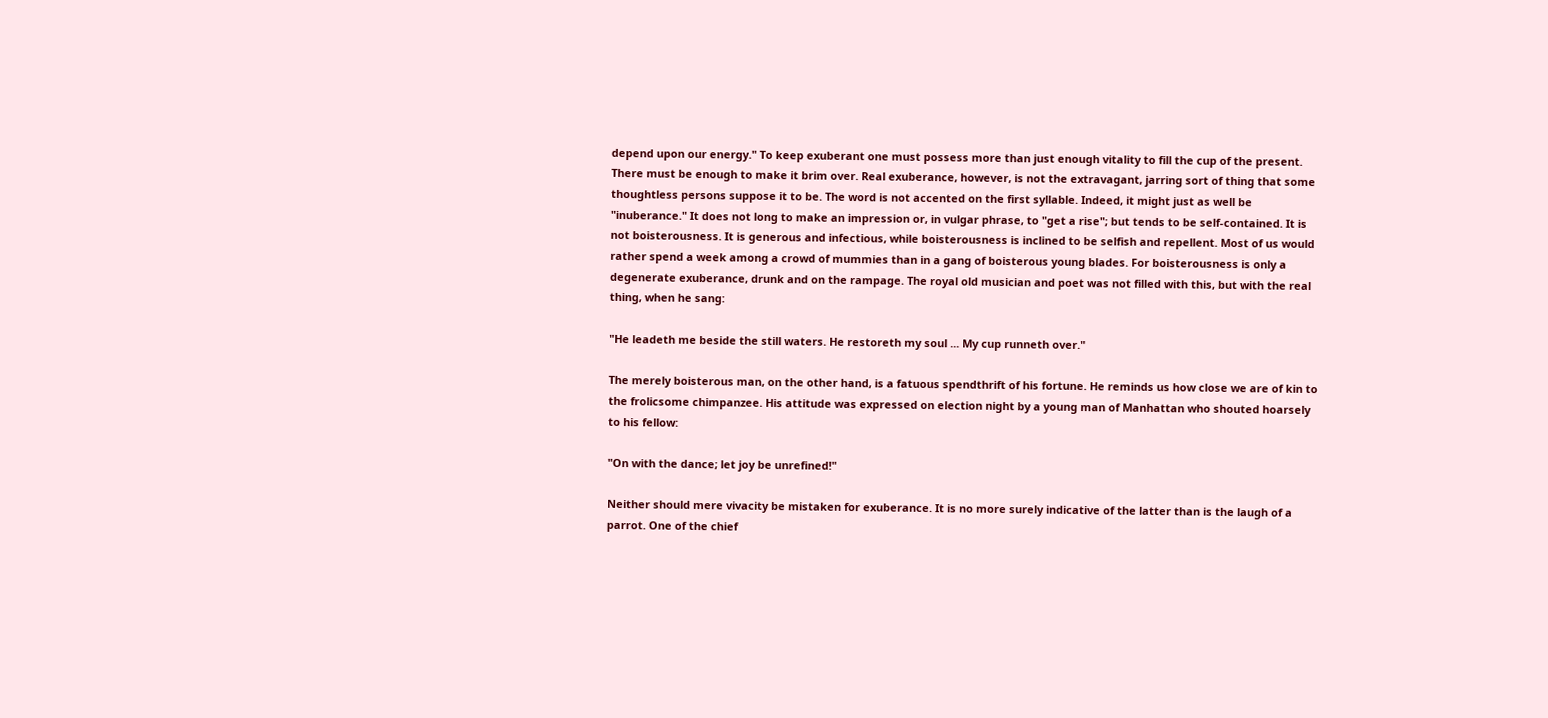depend upon our energy." To keep exuberant one must possess more than just enough vitality to fill the cup of the present. There must be enough to make it brim over. Real exuberance, however, is not the extravagant, jarring sort of thing that some thoughtless persons suppose it to be. The word is not accented on the first syllable. Indeed, it might just as well be "inuberance." It does not long to make an impression or, in vulgar phrase, to "get a rise"; but tends to be self-contained. It is not boisterousness. It is generous and infectious, while boisterousness is inclined to be selfish and repellent. Most of us would rather spend a week among a crowd of mummies than in a gang of boisterous young blades. For boisterousness is only a degenerate exuberance, drunk and on the rampage. The royal old musician and poet was not filled with this, but with the real thing, when he sang:

"He leadeth me beside the still waters. He restoreth my soul ... My cup runneth over."

The merely boisterous man, on the other hand, is a fatuous spendthrift of his fortune. He reminds us how close we are of kin to the frolicsome chimpanzee. His attitude was expressed on election night by a young man of Manhattan who shouted hoarsely to his fellow:

"On with the dance; let joy be unrefined!"

Neither should mere vivacity be mistaken for exuberance. It is no more surely indicative of the latter than is the laugh of a parrot. One of the chief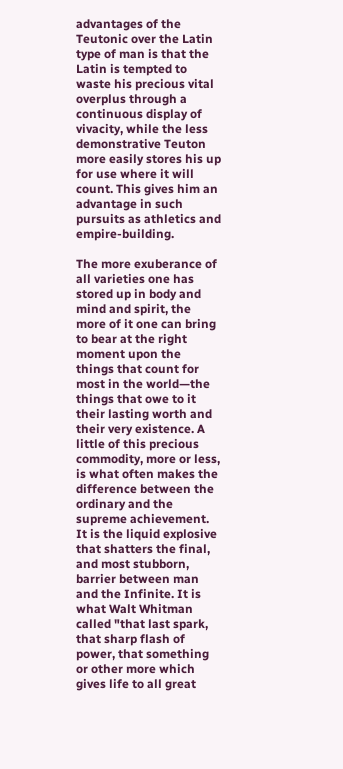advantages of the Teutonic over the Latin type of man is that the Latin is tempted to waste his precious vital overplus through a continuous display of vivacity, while the less demonstrative Teuton more easily stores his up for use where it will count. This gives him an advantage in such pursuits as athletics and empire-building.

The more exuberance of all varieties one has stored up in body and mind and spirit, the more of it one can bring to bear at the right moment upon the things that count for most in the world—the things that owe to it their lasting worth and their very existence. A little of this precious commodity, more or less, is what often makes the difference between the ordinary and the supreme achievement. It is the liquid explosive that shatters the final, and most stubborn, barrier between man and the Infinite. It is what Walt Whitman called "that last spark, that sharp flash of power, that something or other more which gives life to all great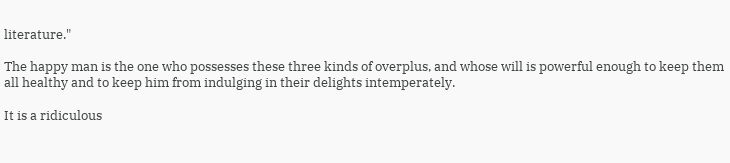literature."

The happy man is the one who possesses these three kinds of overplus, and whose will is powerful enough to keep them all healthy and to keep him from indulging in their delights intemperately.

It is a ridiculous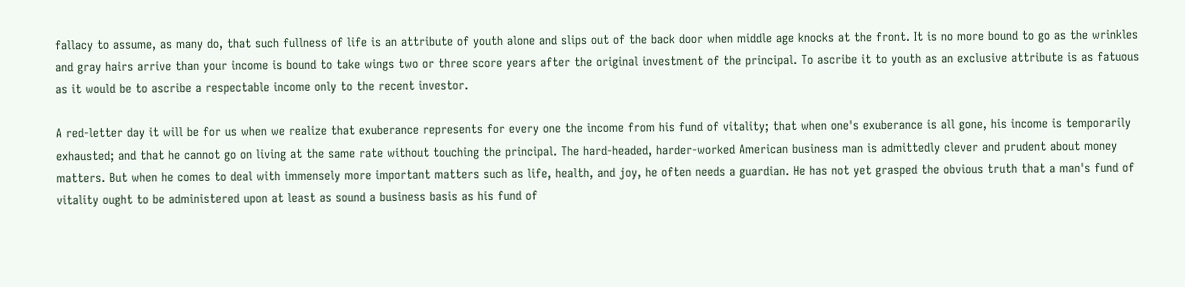fallacy to assume, as many do, that such fullness of life is an attribute of youth alone and slips out of the back door when middle age knocks at the front. It is no more bound to go as the wrinkles and gray hairs arrive than your income is bound to take wings two or three score years after the original investment of the principal. To ascribe it to youth as an exclusive attribute is as fatuous as it would be to ascribe a respectable income only to the recent investor.

A red-letter day it will be for us when we realize that exuberance represents for every one the income from his fund of vitality; that when one's exuberance is all gone, his income is temporarily exhausted; and that he cannot go on living at the same rate without touching the principal. The hard-headed, harder-worked American business man is admittedly clever and prudent about money matters. But when he comes to deal with immensely more important matters such as life, health, and joy, he often needs a guardian. He has not yet grasped the obvious truth that a man's fund of vitality ought to be administered upon at least as sound a business basis as his fund of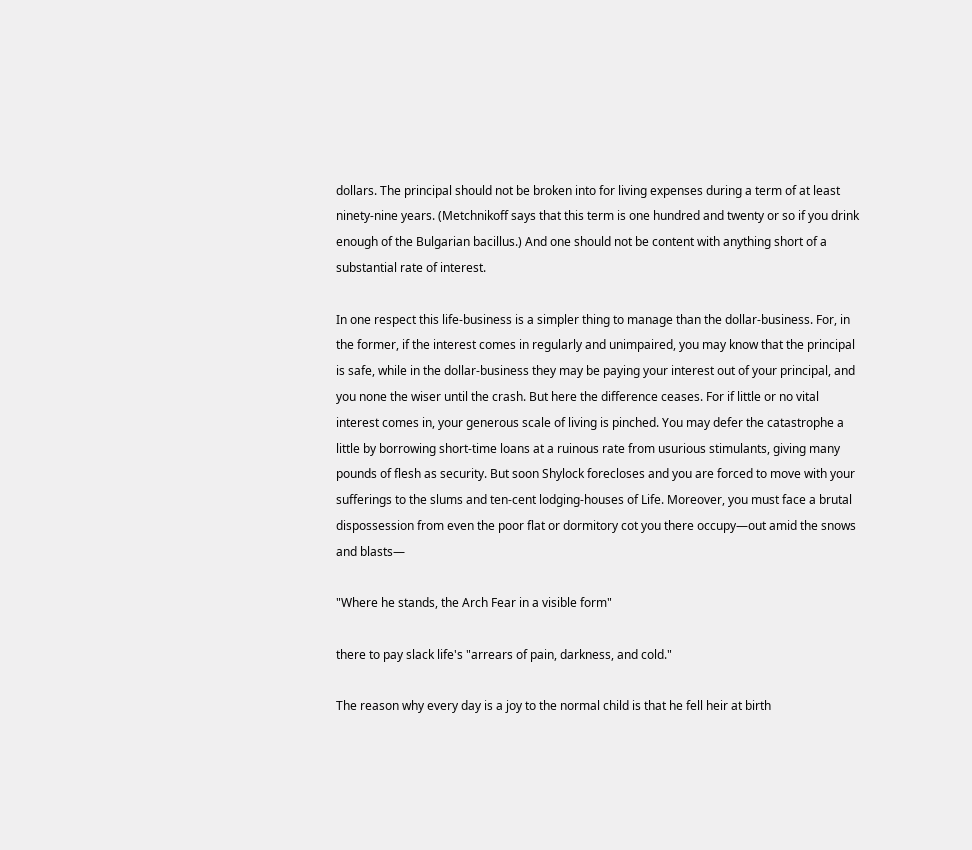dollars. The principal should not be broken into for living expenses during a term of at least ninety-nine years. (Metchnikoff says that this term is one hundred and twenty or so if you drink enough of the Bulgarian bacillus.) And one should not be content with anything short of a substantial rate of interest.

In one respect this life-business is a simpler thing to manage than the dollar-business. For, in the former, if the interest comes in regularly and unimpaired, you may know that the principal is safe, while in the dollar-business they may be paying your interest out of your principal, and you none the wiser until the crash. But here the difference ceases. For if little or no vital interest comes in, your generous scale of living is pinched. You may defer the catastrophe a little by borrowing short-time loans at a ruinous rate from usurious stimulants, giving many pounds of flesh as security. But soon Shylock forecloses and you are forced to move with your sufferings to the slums and ten-cent lodging-houses of Life. Moreover, you must face a brutal dispossession from even the poor flat or dormitory cot you there occupy—out amid the snows and blasts—

"Where he stands, the Arch Fear in a visible form"

there to pay slack life's "arrears of pain, darkness, and cold."

The reason why every day is a joy to the normal child is that he fell heir at birth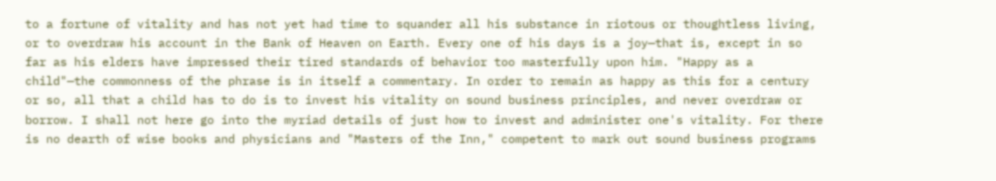to a fortune of vitality and has not yet had time to squander all his substance in riotous or thoughtless living, or to overdraw his account in the Bank of Heaven on Earth. Every one of his days is a joy—that is, except in so far as his elders have impressed their tired standards of behavior too masterfully upon him. "Happy as a child"—the commonness of the phrase is in itself a commentary. In order to remain as happy as this for a century or so, all that a child has to do is to invest his vitality on sound business principles, and never overdraw or borrow. I shall not here go into the myriad details of just how to invest and administer one's vitality. For there is no dearth of wise books and physicians and "Masters of the Inn," competent to mark out sound business programs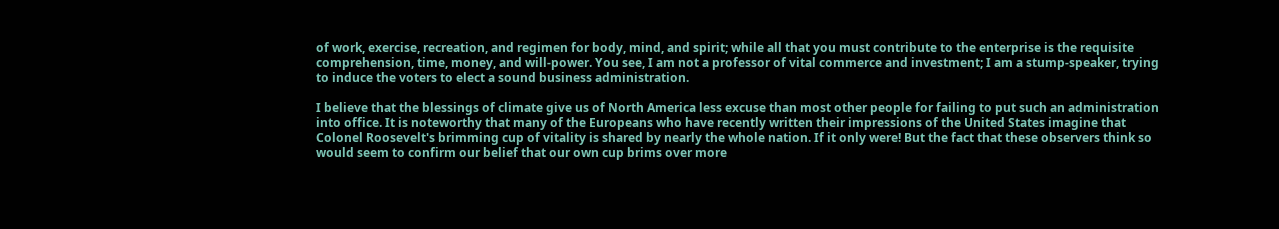of work, exercise, recreation, and regimen for body, mind, and spirit; while all that you must contribute to the enterprise is the requisite comprehension, time, money, and will-power. You see, I am not a professor of vital commerce and investment; I am a stump-speaker, trying to induce the voters to elect a sound business administration.

I believe that the blessings of climate give us of North America less excuse than most other people for failing to put such an administration into office. It is noteworthy that many of the Europeans who have recently written their impressions of the United States imagine that Colonel Roosevelt's brimming cup of vitality is shared by nearly the whole nation. If it only were! But the fact that these observers think so would seem to confirm our belief that our own cup brims over more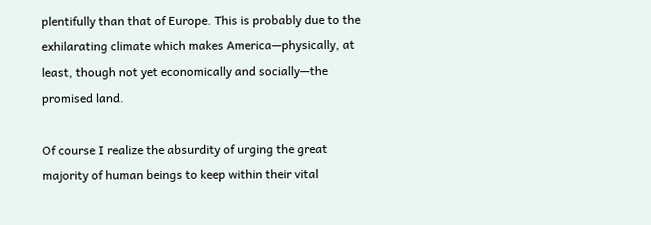plentifully than that of Europe. This is probably due to the exhilarating climate which makes America—physically, at least, though not yet economically and socially—the promised land.

Of course I realize the absurdity of urging the great majority of human beings to keep within their vital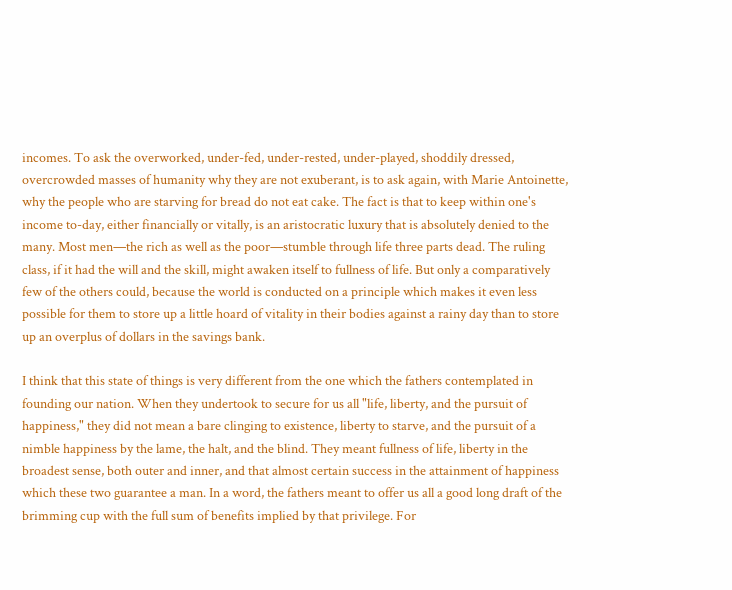incomes. To ask the overworked, under-fed, under-rested, under-played, shoddily dressed, overcrowded masses of humanity why they are not exuberant, is to ask again, with Marie Antoinette, why the people who are starving for bread do not eat cake. The fact is that to keep within one's income to-day, either financially or vitally, is an aristocratic luxury that is absolutely denied to the many. Most men—the rich as well as the poor—stumble through life three parts dead. The ruling class, if it had the will and the skill, might awaken itself to fullness of life. But only a comparatively few of the others could, because the world is conducted on a principle which makes it even less possible for them to store up a little hoard of vitality in their bodies against a rainy day than to store up an overplus of dollars in the savings bank.

I think that this state of things is very different from the one which the fathers contemplated in founding our nation. When they undertook to secure for us all "life, liberty, and the pursuit of happiness," they did not mean a bare clinging to existence, liberty to starve, and the pursuit of a nimble happiness by the lame, the halt, and the blind. They meant fullness of life, liberty in the broadest sense, both outer and inner, and that almost certain success in the attainment of happiness which these two guarantee a man. In a word, the fathers meant to offer us all a good long draft of the brimming cup with the full sum of benefits implied by that privilege. For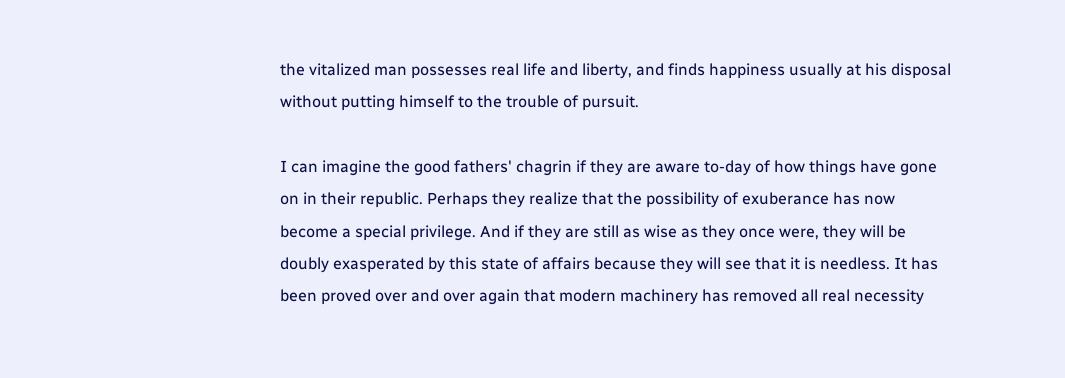the vitalized man possesses real life and liberty, and finds happiness usually at his disposal without putting himself to the trouble of pursuit.

I can imagine the good fathers' chagrin if they are aware to-day of how things have gone on in their republic. Perhaps they realize that the possibility of exuberance has now become a special privilege. And if they are still as wise as they once were, they will be doubly exasperated by this state of affairs because they will see that it is needless. It has been proved over and over again that modern machinery has removed all real necessity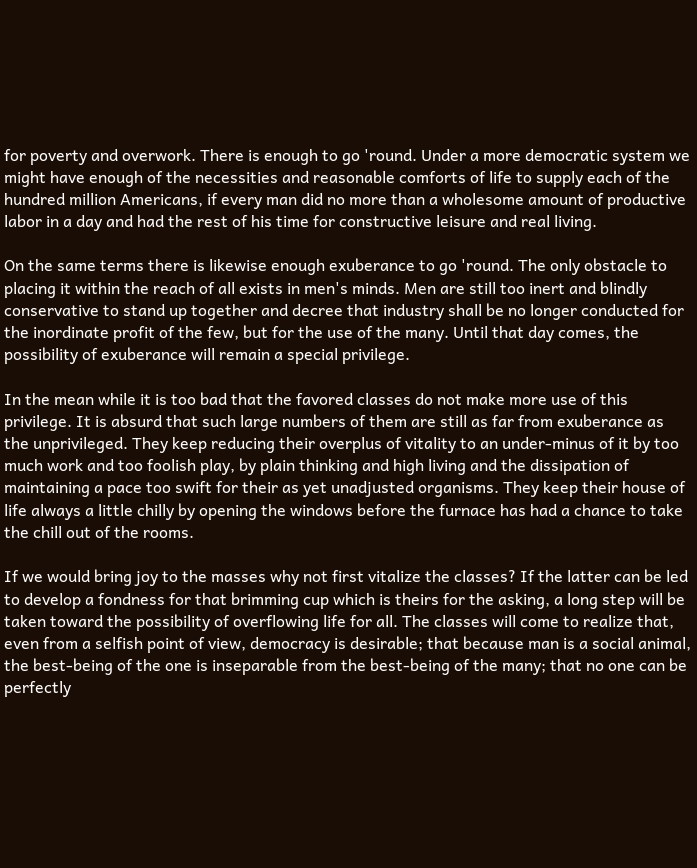for poverty and overwork. There is enough to go 'round. Under a more democratic system we might have enough of the necessities and reasonable comforts of life to supply each of the hundred million Americans, if every man did no more than a wholesome amount of productive labor in a day and had the rest of his time for constructive leisure and real living.

On the same terms there is likewise enough exuberance to go 'round. The only obstacle to placing it within the reach of all exists in men's minds. Men are still too inert and blindly conservative to stand up together and decree that industry shall be no longer conducted for the inordinate profit of the few, but for the use of the many. Until that day comes, the possibility of exuberance will remain a special privilege.

In the mean while it is too bad that the favored classes do not make more use of this privilege. It is absurd that such large numbers of them are still as far from exuberance as the unprivileged. They keep reducing their overplus of vitality to an under-minus of it by too much work and too foolish play, by plain thinking and high living and the dissipation of maintaining a pace too swift for their as yet unadjusted organisms. They keep their house of life always a little chilly by opening the windows before the furnace has had a chance to take the chill out of the rooms.

If we would bring joy to the masses why not first vitalize the classes? If the latter can be led to develop a fondness for that brimming cup which is theirs for the asking, a long step will be taken toward the possibility of overflowing life for all. The classes will come to realize that, even from a selfish point of view, democracy is desirable; that because man is a social animal, the best-being of the one is inseparable from the best-being of the many; that no one can be perfectly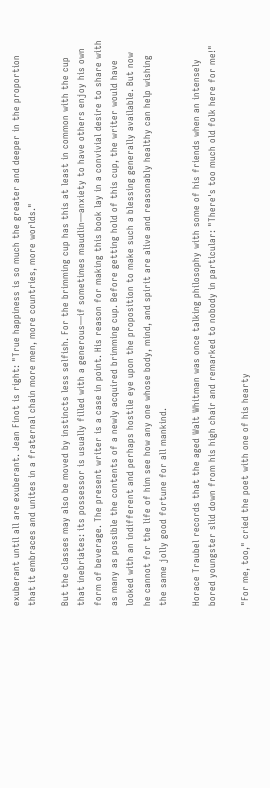exuberant until all are exuberant. Jean Finot is right: "True happiness is so much the greater and deeper in the proportion that it embraces and unites in a fraternal chain more men, more countries, more worlds."

But the classes may also be moved by instincts less selfish. For the brimming cup has this at least in common with the cup that inebriates: its possessor is usually filled with a generous—if sometimes maudlin—anxiety to have others enjoy his own form of beverage. The present writer is a case in point. His reason for making this book lay in a convivial desire to share with as many as possible the contents of a newly acquired brimming cup. Before getting hold of this cup, the writer would have looked with an indifferent and perhaps hostile eye upon the proposition to make such a blessing generally available. But now he cannot for the life of him see how any one whose body, mind, and spirit are alive and reasonably healthy can help wishing the same jolly good fortune for all mankind.

Horace Traubel records that the aged Walt Whitman was once talking philosophy with some of his friends when an intensely bored youngster slid down from his high chair and remarked to nobody in particular: "There's too much old folk here for me!"

"For me, too," cried the poet with one of his hearty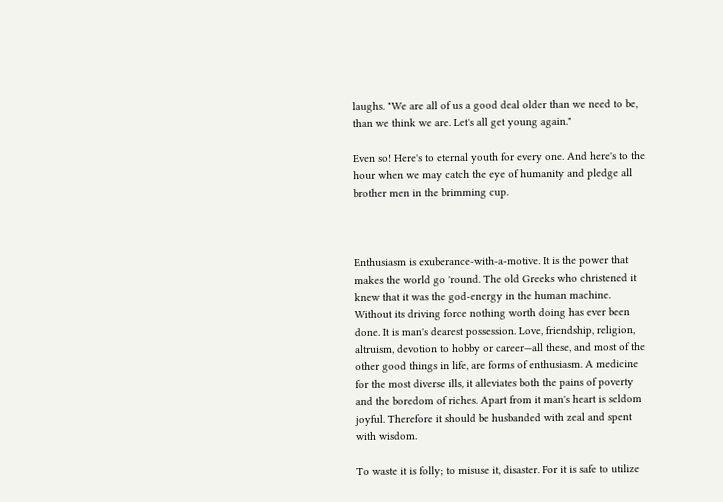laughs. "We are all of us a good deal older than we need to be, than we think we are. Let's all get young again."

Even so! Here's to eternal youth for every one. And here's to the hour when we may catch the eye of humanity and pledge all brother men in the brimming cup.



Enthusiasm is exuberance-with-a-motive. It is the power that makes the world go 'round. The old Greeks who christened it knew that it was the god-energy in the human machine. Without its driving force nothing worth doing has ever been done. It is man's dearest possession. Love, friendship, religion, altruism, devotion to hobby or career—all these, and most of the other good things in life, are forms of enthusiasm. A medicine for the most diverse ills, it alleviates both the pains of poverty and the boredom of riches. Apart from it man's heart is seldom joyful. Therefore it should be husbanded with zeal and spent with wisdom.

To waste it is folly; to misuse it, disaster. For it is safe to utilize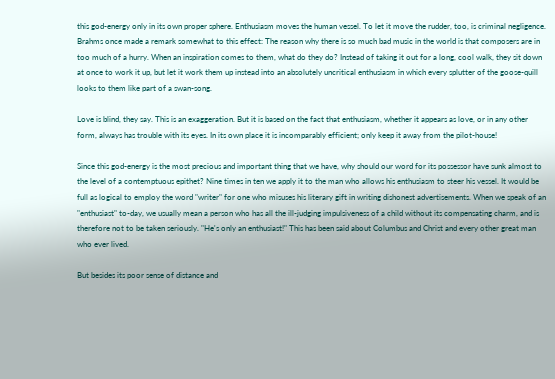this god-energy only in its own proper sphere. Enthusiasm moves the human vessel. To let it move the rudder, too, is criminal negligence. Brahms once made a remark somewhat to this effect: The reason why there is so much bad music in the world is that composers are in too much of a hurry. When an inspiration comes to them, what do they do? Instead of taking it out for a long, cool walk, they sit down at once to work it up, but let it work them up instead into an absolutely uncritical enthusiasm in which every splutter of the goose-quill looks to them like part of a swan-song.

Love is blind, they say. This is an exaggeration. But it is based on the fact that enthusiasm, whether it appears as love, or in any other form, always has trouble with its eyes. In its own place it is incomparably efficient; only keep it away from the pilot-house!

Since this god-energy is the most precious and important thing that we have, why should our word for its possessor have sunk almost to the level of a contemptuous epithet? Nine times in ten we apply it to the man who allows his enthusiasm to steer his vessel. It would be full as logical to employ the word "writer" for one who misuses his literary gift in writing dishonest advertisements. When we speak of an "enthusiast" to-day, we usually mean a person who has all the ill-judging impulsiveness of a child without its compensating charm, and is therefore not to be taken seriously. "He's only an enthusiast!" This has been said about Columbus and Christ and every other great man who ever lived.

But besides its poor sense of distance and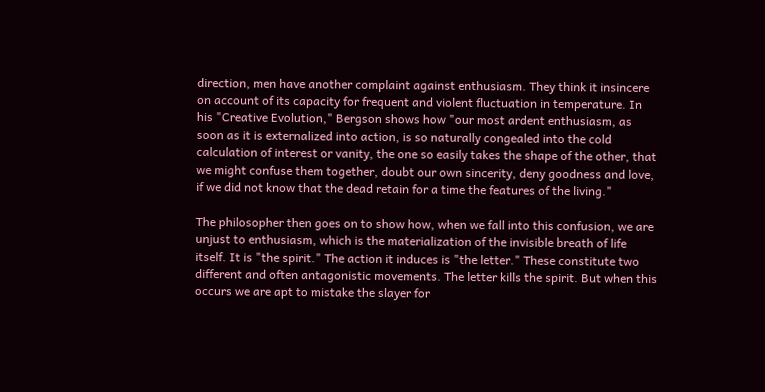direction, men have another complaint against enthusiasm. They think it insincere on account of its capacity for frequent and violent fluctuation in temperature. In his "Creative Evolution," Bergson shows how "our most ardent enthusiasm, as soon as it is externalized into action, is so naturally congealed into the cold calculation of interest or vanity, the one so easily takes the shape of the other, that we might confuse them together, doubt our own sincerity, deny goodness and love, if we did not know that the dead retain for a time the features of the living."

The philosopher then goes on to show how, when we fall into this confusion, we are unjust to enthusiasm, which is the materialization of the invisible breath of life itself. It is "the spirit." The action it induces is "the letter." These constitute two different and often antagonistic movements. The letter kills the spirit. But when this occurs we are apt to mistake the slayer for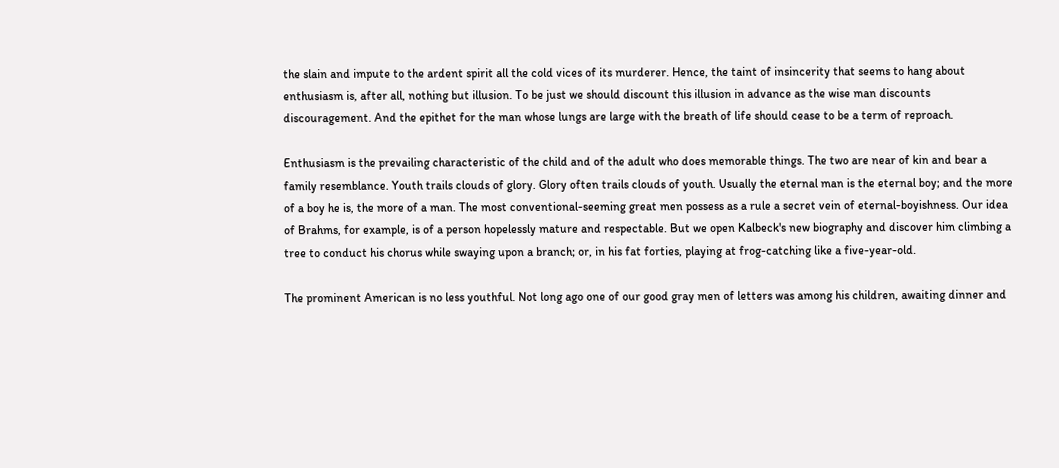the slain and impute to the ardent spirit all the cold vices of its murderer. Hence, the taint of insincerity that seems to hang about enthusiasm is, after all, nothing but illusion. To be just we should discount this illusion in advance as the wise man discounts discouragement. And the epithet for the man whose lungs are large with the breath of life should cease to be a term of reproach.

Enthusiasm is the prevailing characteristic of the child and of the adult who does memorable things. The two are near of kin and bear a family resemblance. Youth trails clouds of glory. Glory often trails clouds of youth. Usually the eternal man is the eternal boy; and the more of a boy he is, the more of a man. The most conventional-seeming great men possess as a rule a secret vein of eternal-boyishness. Our idea of Brahms, for example, is of a person hopelessly mature and respectable. But we open Kalbeck's new biography and discover him climbing a tree to conduct his chorus while swaying upon a branch; or, in his fat forties, playing at frog-catching like a five-year-old.

The prominent American is no less youthful. Not long ago one of our good gray men of letters was among his children, awaiting dinner and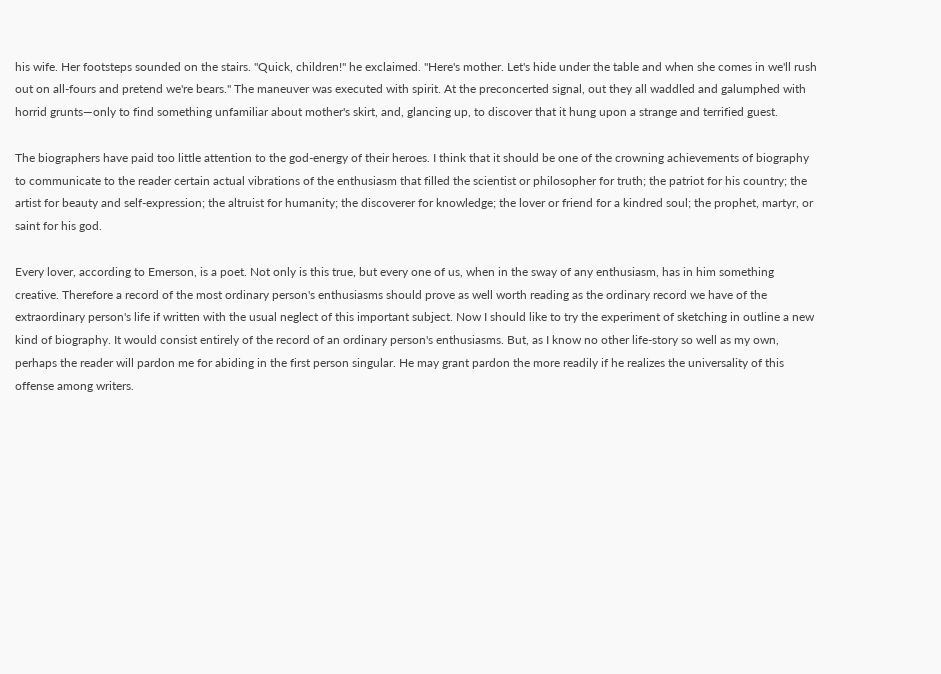his wife. Her footsteps sounded on the stairs. "Quick, children!" he exclaimed. "Here's mother. Let's hide under the table and when she comes in we'll rush out on all-fours and pretend we're bears." The maneuver was executed with spirit. At the preconcerted signal, out they all waddled and galumphed with horrid grunts—only to find something unfamiliar about mother's skirt, and, glancing up, to discover that it hung upon a strange and terrified guest.

The biographers have paid too little attention to the god-energy of their heroes. I think that it should be one of the crowning achievements of biography to communicate to the reader certain actual vibrations of the enthusiasm that filled the scientist or philosopher for truth; the patriot for his country; the artist for beauty and self-expression; the altruist for humanity; the discoverer for knowledge; the lover or friend for a kindred soul; the prophet, martyr, or saint for his god.

Every lover, according to Emerson, is a poet. Not only is this true, but every one of us, when in the sway of any enthusiasm, has in him something creative. Therefore a record of the most ordinary person's enthusiasms should prove as well worth reading as the ordinary record we have of the extraordinary person's life if written with the usual neglect of this important subject. Now I should like to try the experiment of sketching in outline a new kind of biography. It would consist entirely of the record of an ordinary person's enthusiasms. But, as I know no other life-story so well as my own, perhaps the reader will pardon me for abiding in the first person singular. He may grant pardon the more readily if he realizes the universality of this offense among writers.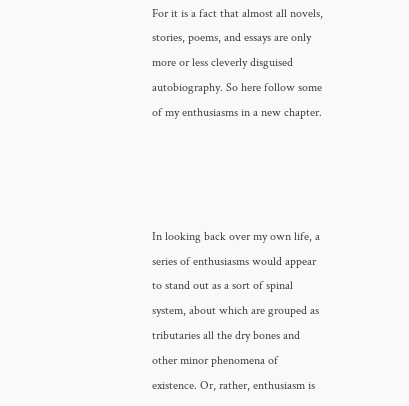For it is a fact that almost all novels, stories, poems, and essays are only more or less cleverly disguised autobiography. So here follow some of my enthusiasms in a new chapter.




In looking back over my own life, a series of enthusiasms would appear to stand out as a sort of spinal system, about which are grouped as tributaries all the dry bones and other minor phenomena of existence. Or, rather, enthusiasm is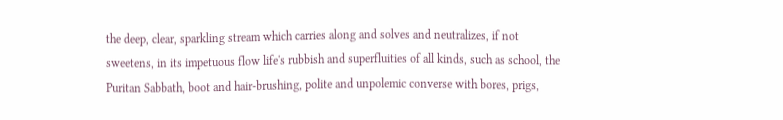the deep, clear, sparkling stream which carries along and solves and neutralizes, if not sweetens, in its impetuous flow life's rubbish and superfluities of all kinds, such as school, the Puritan Sabbath, boot and hair-brushing, polite and unpolemic converse with bores, prigs,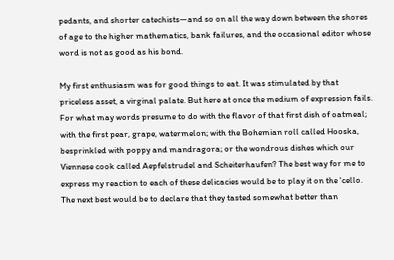pedants, and shorter catechists—and so on all the way down between the shores of age to the higher mathematics, bank failures, and the occasional editor whose word is not as good as his bond.

My first enthusiasm was for good things to eat. It was stimulated by that priceless asset, a virginal palate. But here at once the medium of expression fails. For what may words presume to do with the flavor of that first dish of oatmeal; with the first pear, grape, watermelon; with the Bohemian roll called Hooska, besprinkled with poppy and mandragora; or the wondrous dishes which our Viennese cook called Aepfelstrudel and Scheiterhaufen? The best way for me to express my reaction to each of these delicacies would be to play it on the 'cello. The next best would be to declare that they tasted somewhat better than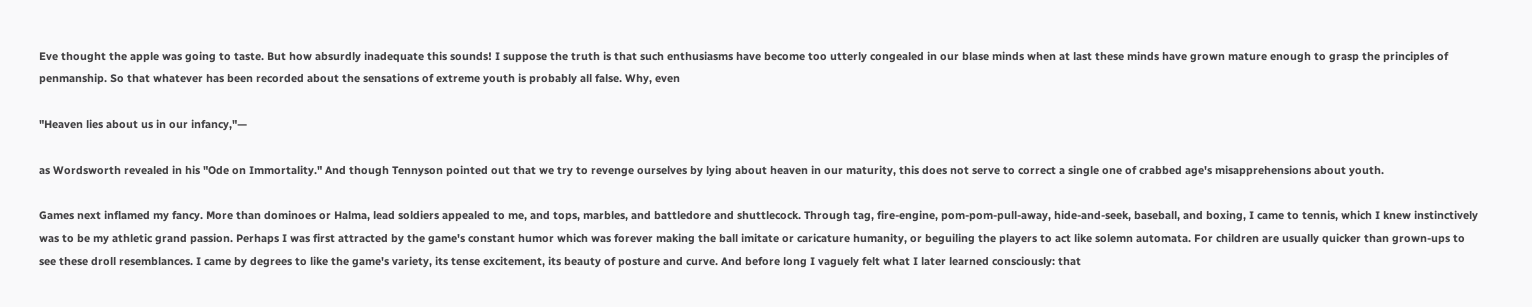Eve thought the apple was going to taste. But how absurdly inadequate this sounds! I suppose the truth is that such enthusiasms have become too utterly congealed in our blase minds when at last these minds have grown mature enough to grasp the principles of penmanship. So that whatever has been recorded about the sensations of extreme youth is probably all false. Why, even

"Heaven lies about us in our infancy,"—

as Wordsworth revealed in his "Ode on Immortality." And though Tennyson pointed out that we try to revenge ourselves by lying about heaven in our maturity, this does not serve to correct a single one of crabbed age's misapprehensions about youth.

Games next inflamed my fancy. More than dominoes or Halma, lead soldiers appealed to me, and tops, marbles, and battledore and shuttlecock. Through tag, fire-engine, pom-pom-pull-away, hide-and-seek, baseball, and boxing, I came to tennis, which I knew instinctively was to be my athletic grand passion. Perhaps I was first attracted by the game's constant humor which was forever making the ball imitate or caricature humanity, or beguiling the players to act like solemn automata. For children are usually quicker than grown-ups to see these droll resemblances. I came by degrees to like the game's variety, its tense excitement, its beauty of posture and curve. And before long I vaguely felt what I later learned consciously: that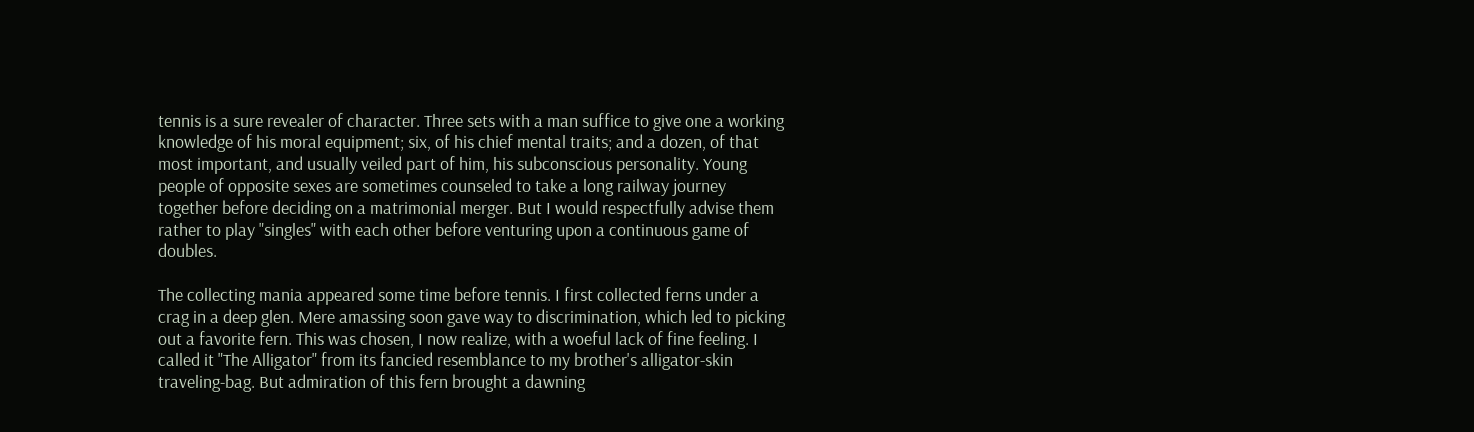tennis is a sure revealer of character. Three sets with a man suffice to give one a working knowledge of his moral equipment; six, of his chief mental traits; and a dozen, of that most important, and usually veiled part of him, his subconscious personality. Young people of opposite sexes are sometimes counseled to take a long railway journey together before deciding on a matrimonial merger. But I would respectfully advise them rather to play "singles" with each other before venturing upon a continuous game of doubles.

The collecting mania appeared some time before tennis. I first collected ferns under a crag in a deep glen. Mere amassing soon gave way to discrimination, which led to picking out a favorite fern. This was chosen, I now realize, with a woeful lack of fine feeling. I called it "The Alligator" from its fancied resemblance to my brother's alligator-skin traveling-bag. But admiration of this fern brought a dawning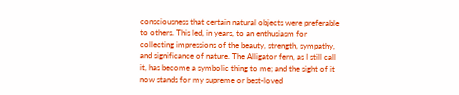consciousness that certain natural objects were preferable to others. This led, in years, to an enthusiasm for collecting impressions of the beauty, strength, sympathy, and significance of nature. The Alligator fern, as I still call it, has become a symbolic thing to me; and the sight of it now stands for my supreme or best-loved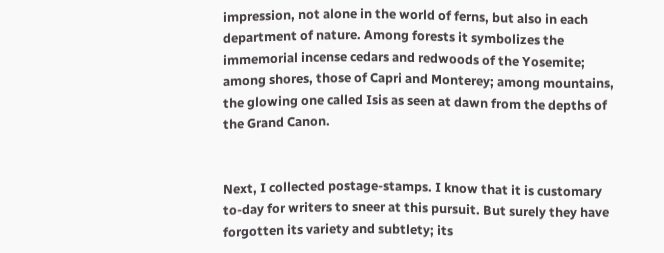impression, not alone in the world of ferns, but also in each department of nature. Among forests it symbolizes the immemorial incense cedars and redwoods of the Yosemite; among shores, those of Capri and Monterey; among mountains, the glowing one called Isis as seen at dawn from the depths of the Grand Canon.


Next, I collected postage-stamps. I know that it is customary to-day for writers to sneer at this pursuit. But surely they have forgotten its variety and subtlety; its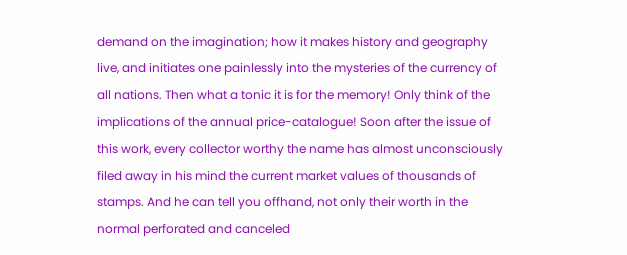demand on the imagination; how it makes history and geography live, and initiates one painlessly into the mysteries of the currency of all nations. Then what a tonic it is for the memory! Only think of the implications of the annual price-catalogue! Soon after the issue of this work, every collector worthy the name has almost unconsciously filed away in his mind the current market values of thousands of stamps. And he can tell you offhand, not only their worth in the normal perforated and canceled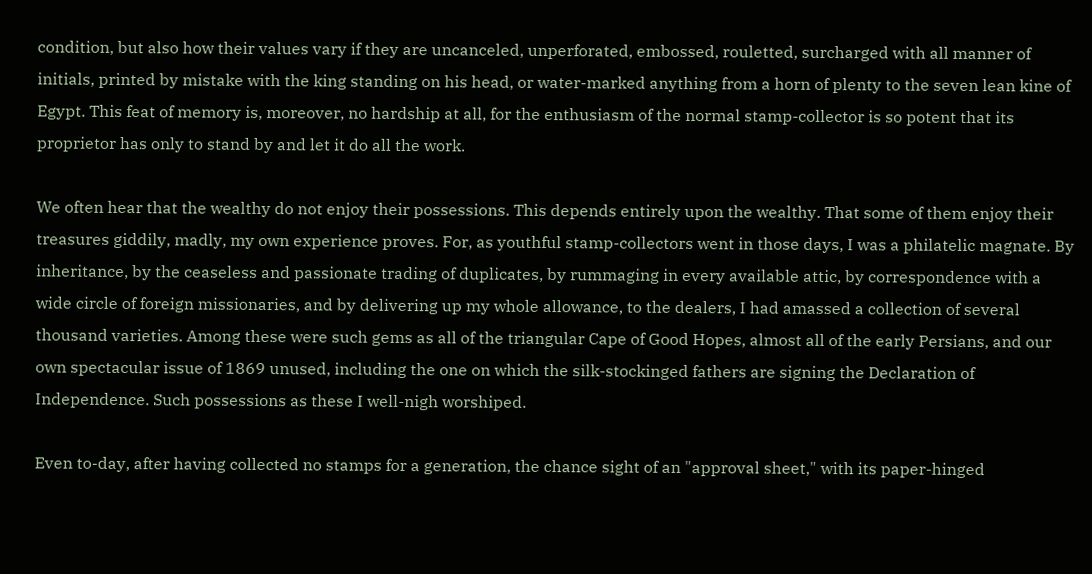condition, but also how their values vary if they are uncanceled, unperforated, embossed, rouletted, surcharged with all manner of initials, printed by mistake with the king standing on his head, or water-marked anything from a horn of plenty to the seven lean kine of Egypt. This feat of memory is, moreover, no hardship at all, for the enthusiasm of the normal stamp-collector is so potent that its proprietor has only to stand by and let it do all the work.

We often hear that the wealthy do not enjoy their possessions. This depends entirely upon the wealthy. That some of them enjoy their treasures giddily, madly, my own experience proves. For, as youthful stamp-collectors went in those days, I was a philatelic magnate. By inheritance, by the ceaseless and passionate trading of duplicates, by rummaging in every available attic, by correspondence with a wide circle of foreign missionaries, and by delivering up my whole allowance, to the dealers, I had amassed a collection of several thousand varieties. Among these were such gems as all of the triangular Cape of Good Hopes, almost all of the early Persians, and our own spectacular issue of 1869 unused, including the one on which the silk-stockinged fathers are signing the Declaration of Independence. Such possessions as these I well-nigh worshiped.

Even to-day, after having collected no stamps for a generation, the chance sight of an "approval sheet," with its paper-hinged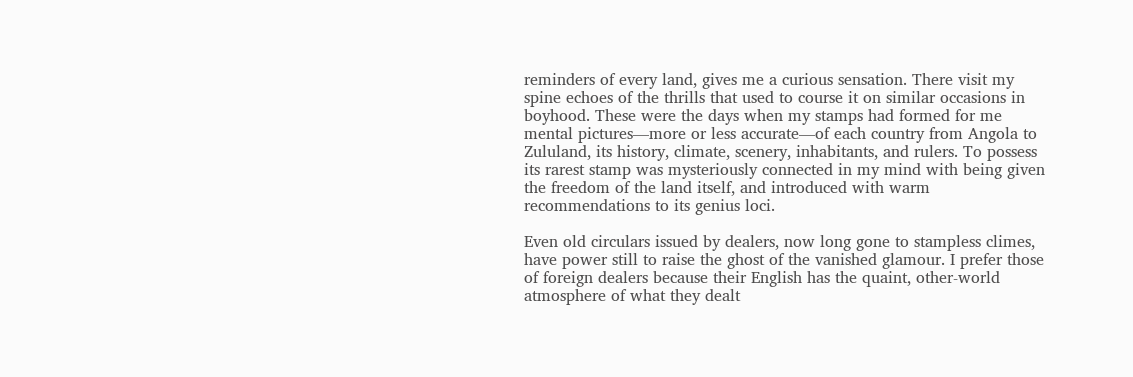reminders of every land, gives me a curious sensation. There visit my spine echoes of the thrills that used to course it on similar occasions in boyhood. These were the days when my stamps had formed for me mental pictures—more or less accurate—of each country from Angola to Zululand, its history, climate, scenery, inhabitants, and rulers. To possess its rarest stamp was mysteriously connected in my mind with being given the freedom of the land itself, and introduced with warm recommendations to its genius loci.

Even old circulars issued by dealers, now long gone to stampless climes, have power still to raise the ghost of the vanished glamour. I prefer those of foreign dealers because their English has the quaint, other-world atmosphere of what they dealt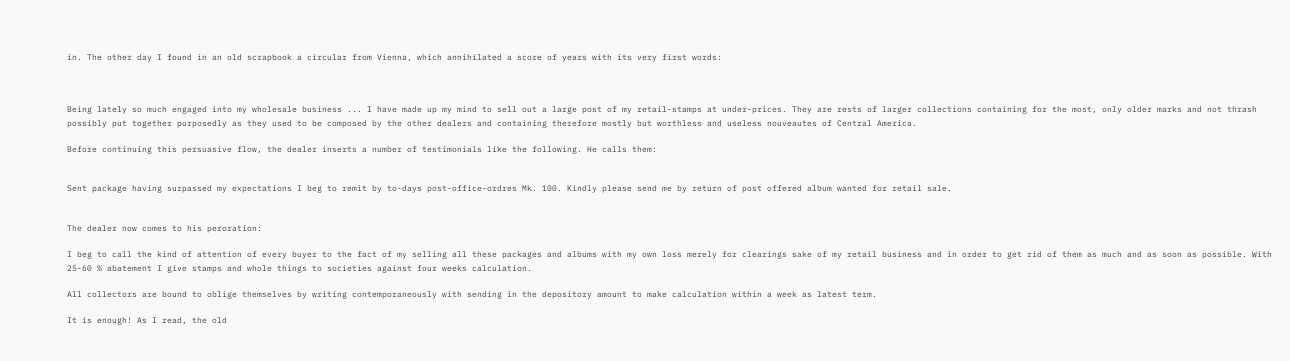in. The other day I found in an old scrapbook a circular from Vienna, which annihilated a score of years with its very first words:



Being lately so much engaged into my wholesale business ... I have made up my mind to sell out a large post of my retail-stamps at under-prices. They are rests of larger collections containing for the most, only older marks and not thrash possibly put together purposedly as they used to be composed by the other dealers and containing therefore mostly but worthless and useless nouveautes of Central America.

Before continuing this persuasive flow, the dealer inserts a number of testimonials like the following. He calls them:


Sent package having surpassed my expectations I beg to remit by to-days post-office-ordres Mk. 100. Kindly please send me by return of post offered album wanted for retail sale.


The dealer now comes to his peroration:

I beg to call the kind of attention of every buyer to the fact of my selling all these packages and albums with my own loss merely for clearings sake of my retail business and in order to get rid of them as much and as soon as possible. With 25-60 % abatement I give stamps and whole things to societies against four weeks calculation.

All collectors are bound to oblige themselves by writing contemporaneously with sending in the depository amount to make calculation within a week as latest term.

It is enough! As I read, the old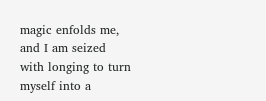magic enfolds me, and I am seized with longing to turn myself into a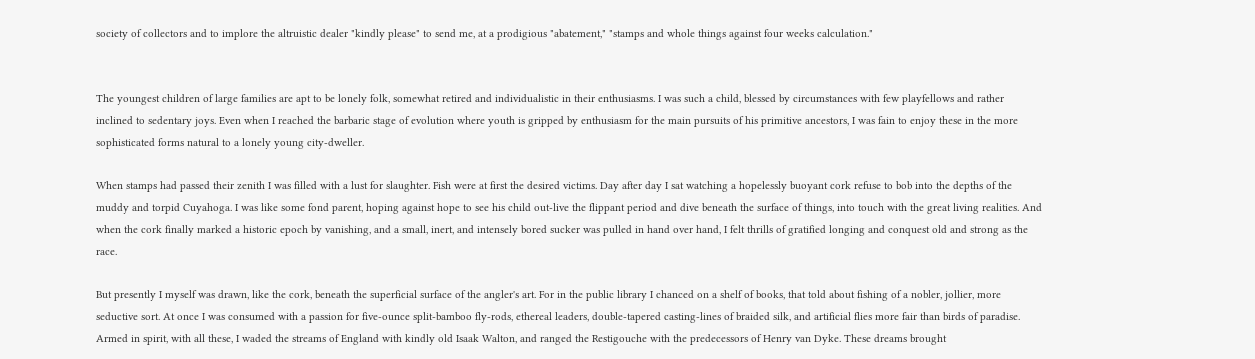society of collectors and to implore the altruistic dealer "kindly please" to send me, at a prodigious "abatement," "stamps and whole things against four weeks calculation."


The youngest children of large families are apt to be lonely folk, somewhat retired and individualistic in their enthusiasms. I was such a child, blessed by circumstances with few playfellows and rather inclined to sedentary joys. Even when I reached the barbaric stage of evolution where youth is gripped by enthusiasm for the main pursuits of his primitive ancestors, I was fain to enjoy these in the more sophisticated forms natural to a lonely young city-dweller.

When stamps had passed their zenith I was filled with a lust for slaughter. Fish were at first the desired victims. Day after day I sat watching a hopelessly buoyant cork refuse to bob into the depths of the muddy and torpid Cuyahoga. I was like some fond parent, hoping against hope to see his child out-live the flippant period and dive beneath the surface of things, into touch with the great living realities. And when the cork finally marked a historic epoch by vanishing, and a small, inert, and intensely bored sucker was pulled in hand over hand, I felt thrills of gratified longing and conquest old and strong as the race.

But presently I myself was drawn, like the cork, beneath the superficial surface of the angler's art. For in the public library I chanced on a shelf of books, that told about fishing of a nobler, jollier, more seductive sort. At once I was consumed with a passion for five-ounce split-bamboo fly-rods, ethereal leaders, double-tapered casting-lines of braided silk, and artificial flies more fair than birds of paradise. Armed in spirit, with all these, I waded the streams of England with kindly old Isaak Walton, and ranged the Restigouche with the predecessors of Henry van Dyke. These dreams brought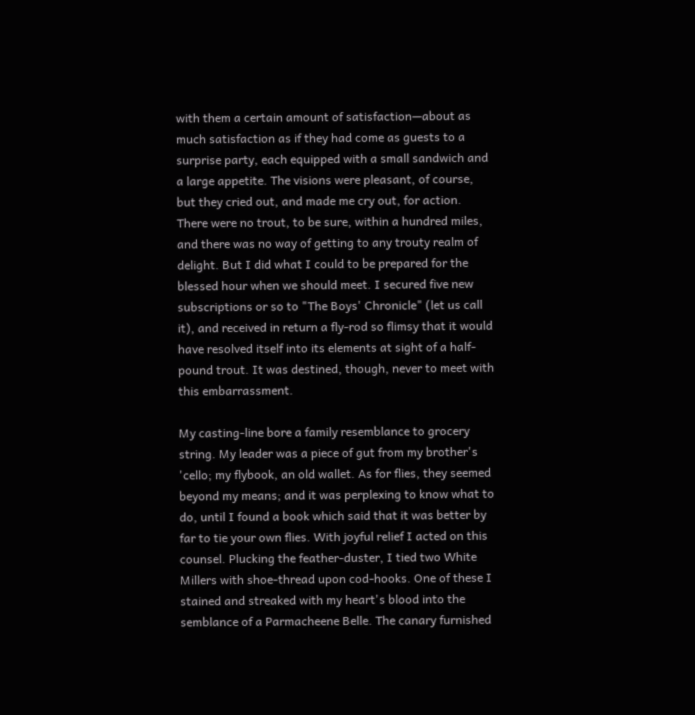with them a certain amount of satisfaction—about as much satisfaction as if they had come as guests to a surprise party, each equipped with a small sandwich and a large appetite. The visions were pleasant, of course, but they cried out, and made me cry out, for action. There were no trout, to be sure, within a hundred miles, and there was no way of getting to any trouty realm of delight. But I did what I could to be prepared for the blessed hour when we should meet. I secured five new subscriptions or so to "The Boys' Chronicle" (let us call it), and received in return a fly-rod so flimsy that it would have resolved itself into its elements at sight of a half-pound trout. It was destined, though, never to meet with this embarrassment.

My casting-line bore a family resemblance to grocery string. My leader was a piece of gut from my brother's 'cello; my flybook, an old wallet. As for flies, they seemed beyond my means; and it was perplexing to know what to do, until I found a book which said that it was better by far to tie your own flies. With joyful relief I acted on this counsel. Plucking the feather-duster, I tied two White Millers with shoe-thread upon cod-hooks. One of these I stained and streaked with my heart's blood into the semblance of a Parmacheene Belle. The canary furnished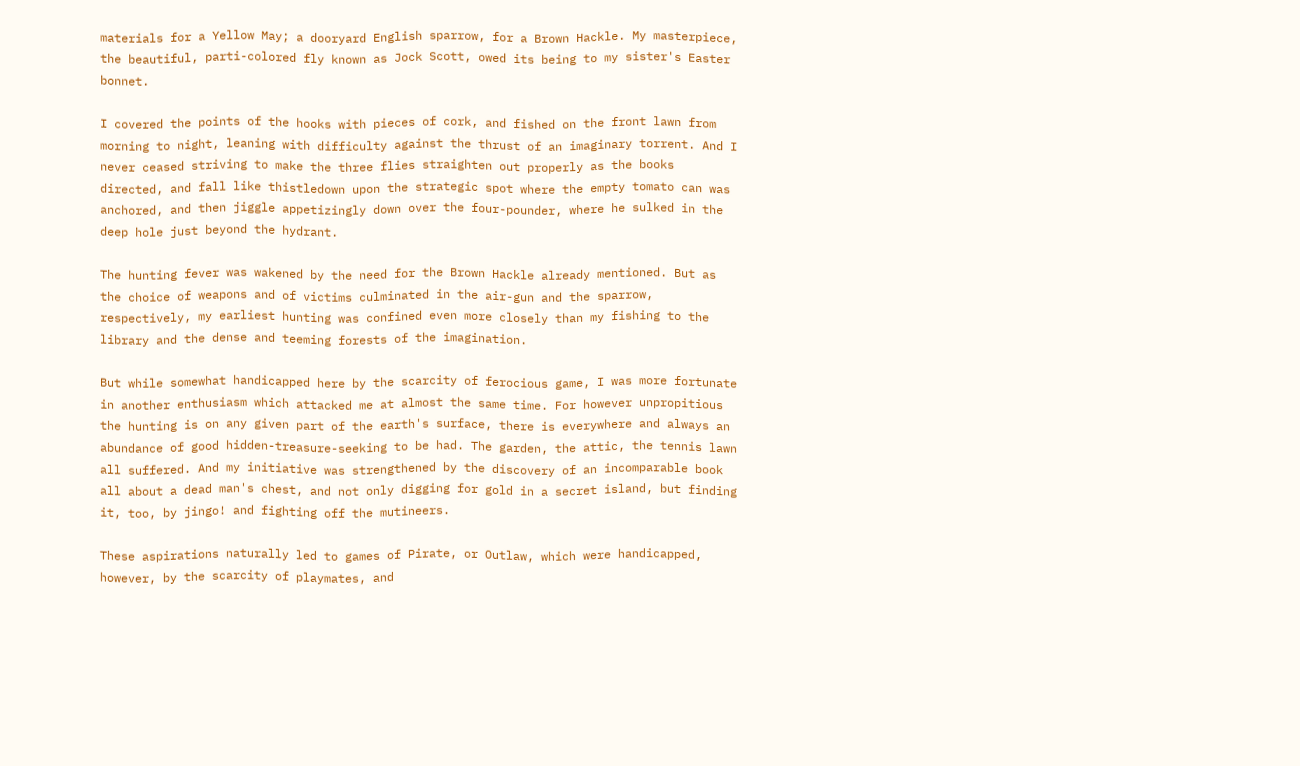materials for a Yellow May; a dooryard English sparrow, for a Brown Hackle. My masterpiece, the beautiful, parti-colored fly known as Jock Scott, owed its being to my sister's Easter bonnet.

I covered the points of the hooks with pieces of cork, and fished on the front lawn from morning to night, leaning with difficulty against the thrust of an imaginary torrent. And I never ceased striving to make the three flies straighten out properly as the books directed, and fall like thistledown upon the strategic spot where the empty tomato can was anchored, and then jiggle appetizingly down over the four-pounder, where he sulked in the deep hole just beyond the hydrant.

The hunting fever was wakened by the need for the Brown Hackle already mentioned. But as the choice of weapons and of victims culminated in the air-gun and the sparrow, respectively, my earliest hunting was confined even more closely than my fishing to the library and the dense and teeming forests of the imagination.

But while somewhat handicapped here by the scarcity of ferocious game, I was more fortunate in another enthusiasm which attacked me at almost the same time. For however unpropitious the hunting is on any given part of the earth's surface, there is everywhere and always an abundance of good hidden-treasure-seeking to be had. The garden, the attic, the tennis lawn all suffered. And my initiative was strengthened by the discovery of an incomparable book all about a dead man's chest, and not only digging for gold in a secret island, but finding it, too, by jingo! and fighting off the mutineers.

These aspirations naturally led to games of Pirate, or Outlaw, which were handicapped, however, by the scarcity of playmates, and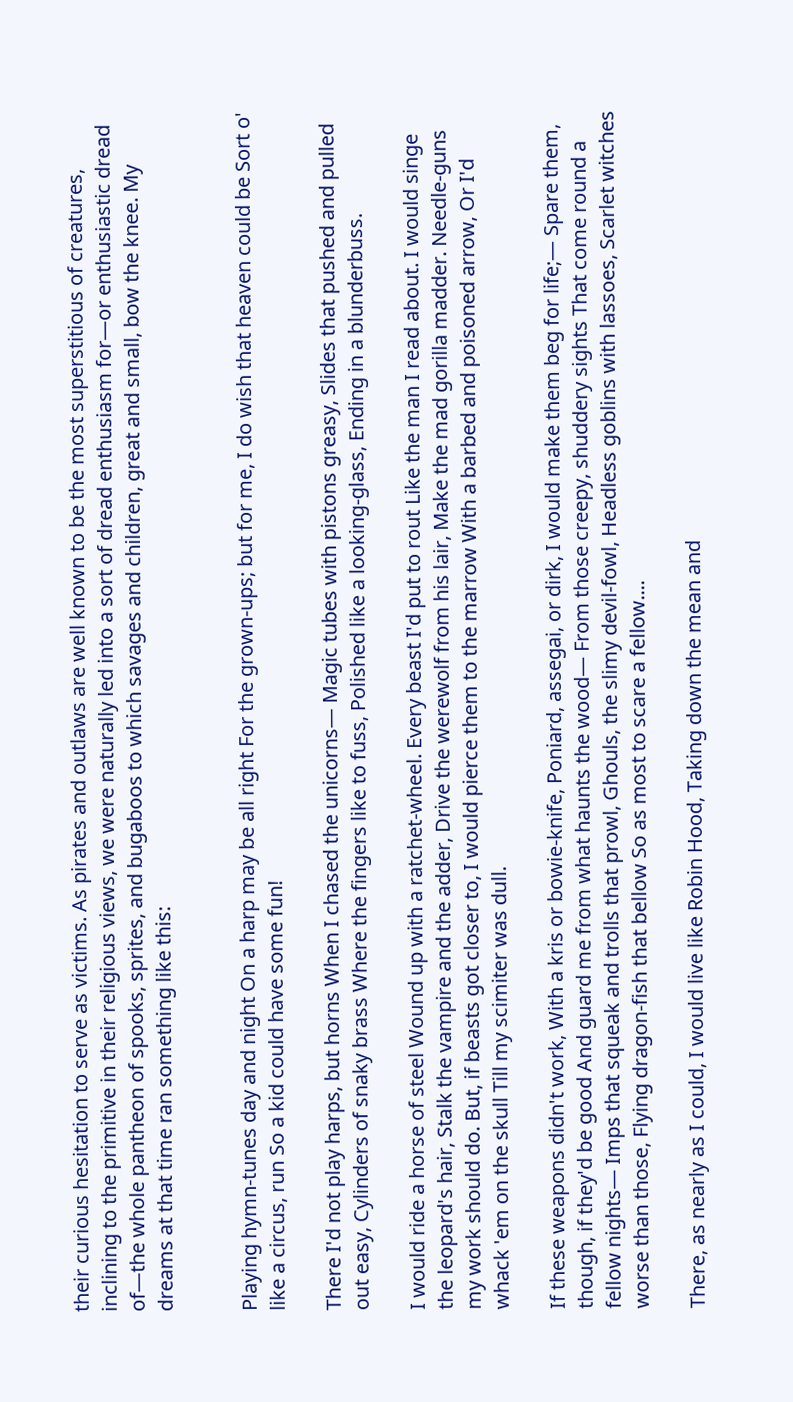their curious hesitation to serve as victims. As pirates and outlaws are well known to be the most superstitious of creatures, inclining to the primitive in their religious views, we were naturally led into a sort of dread enthusiasm for—or enthusiastic dread of—the whole pantheon of spooks, sprites, and bugaboos to which savages and children, great and small, bow the knee. My dreams at that time ran something like this:


Playing hymn-tunes day and night On a harp may be all right For the grown-ups; but for me, I do wish that heaven could be Sort o' like a circus, run So a kid could have some fun!

There I'd not play harps, but horns When I chased the unicorns— Magic tubes with pistons greasy, Slides that pushed and pulled out easy, Cylinders of snaky brass Where the fingers like to fuss, Polished like a looking-glass, Ending in a blunderbuss.

I would ride a horse of steel Wound up with a ratchet-wheel. Every beast I'd put to rout Like the man I read about. I would singe the leopard's hair, Stalk the vampire and the adder, Drive the werewolf from his lair, Make the mad gorilla madder. Needle-guns my work should do. But, if beasts got closer to, I would pierce them to the marrow With a barbed and poisoned arrow, Or I'd whack 'em on the skull Till my scimiter was dull.

If these weapons didn't work, With a kris or bowie-knife, Poniard, assegai, or dirk, I would make them beg for life;— Spare them, though, if they'd be good And guard me from what haunts the wood— From those creepy, shuddery sights That come round a fellow nights— Imps that squeak and trolls that prowl, Ghouls, the slimy devil-fowl, Headless goblins with lassoes, Scarlet witches worse than those, Flying dragon-fish that bellow So as most to scare a fellow....

There, as nearly as I could, I would live like Robin Hood, Taking down the mean and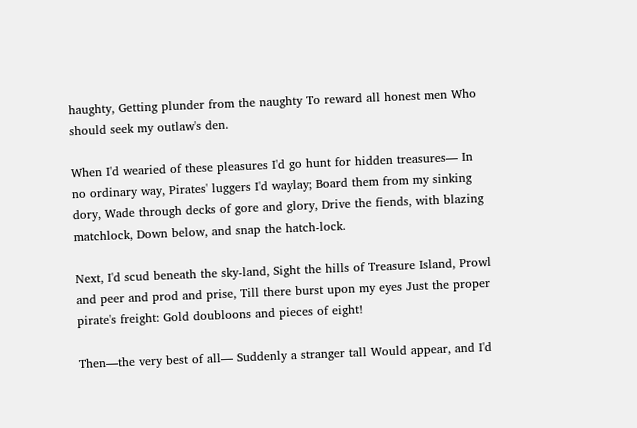haughty, Getting plunder from the naughty To reward all honest men Who should seek my outlaw's den.

When I'd wearied of these pleasures I'd go hunt for hidden treasures— In no ordinary way, Pirates' luggers I'd waylay; Board them from my sinking dory, Wade through decks of gore and glory, Drive the fiends, with blazing matchlock, Down below, and snap the hatch-lock.

Next, I'd scud beneath the sky-land, Sight the hills of Treasure Island, Prowl and peer and prod and prise, Till there burst upon my eyes Just the proper pirate's freight: Gold doubloons and pieces of eight!

Then—the very best of all— Suddenly a stranger tall Would appear, and I'd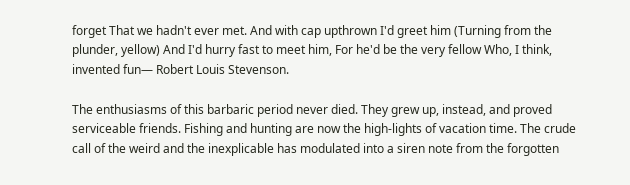forget That we hadn't ever met. And with cap upthrown I'd greet him (Turning from the plunder, yellow) And I'd hurry fast to meet him, For he'd be the very fellow Who, I think, invented fun— Robert Louis Stevenson.

The enthusiasms of this barbaric period never died. They grew up, instead, and proved serviceable friends. Fishing and hunting are now the high-lights of vacation time. The crude call of the weird and the inexplicable has modulated into a siren note from the forgotten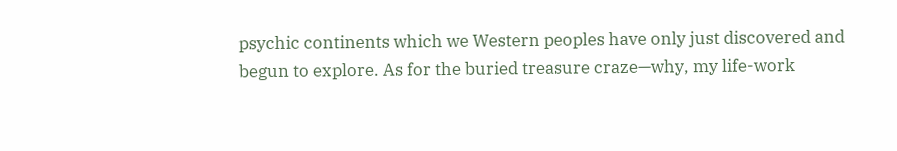psychic continents which we Western peoples have only just discovered and begun to explore. As for the buried treasure craze—why, my life-work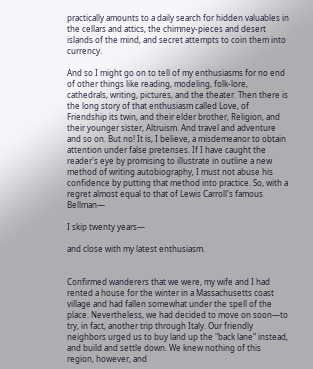practically amounts to a daily search for hidden valuables in the cellars and attics, the chimney-pieces and desert islands of the mind, and secret attempts to coin them into currency.

And so I might go on to tell of my enthusiasms for no end of other things like reading, modeling, folk-lore, cathedrals, writing, pictures, and the theater. Then there is the long story of that enthusiasm called Love, of Friendship its twin, and their elder brother, Religion, and their younger sister, Altruism. And travel and adventure and so on. But no! It is, I believe, a misdemeanor to obtain attention under false pretenses. If I have caught the reader's eye by promising to illustrate in outline a new method of writing autobiography, I must not abuse his confidence by putting that method into practice. So, with a regret almost equal to that of Lewis Carroll's famous Bellman—

I skip twenty years—

and close with my latest enthusiasm.


Confirmed wanderers that we were, my wife and I had rented a house for the winter in a Massachusetts coast village and had fallen somewhat under the spell of the place. Nevertheless, we had decided to move on soon—to try, in fact, another trip through Italy. Our friendly neighbors urged us to buy land up the "back lane" instead, and build and settle down. We knew nothing of this region, however, and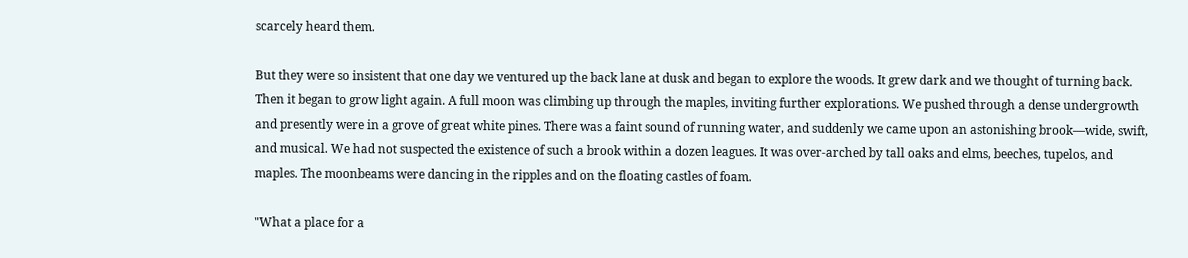scarcely heard them.

But they were so insistent that one day we ventured up the back lane at dusk and began to explore the woods. It grew dark and we thought of turning back. Then it began to grow light again. A full moon was climbing up through the maples, inviting further explorations. We pushed through a dense undergrowth and presently were in a grove of great white pines. There was a faint sound of running water, and suddenly we came upon an astonishing brook—wide, swift, and musical. We had not suspected the existence of such a brook within a dozen leagues. It was over-arched by tall oaks and elms, beeches, tupelos, and maples. The moonbeams were dancing in the ripples and on the floating castles of foam.

"What a place for a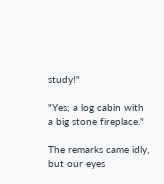study!"

"Yes; a log cabin with a big stone fireplace."

The remarks came idly, but our eyes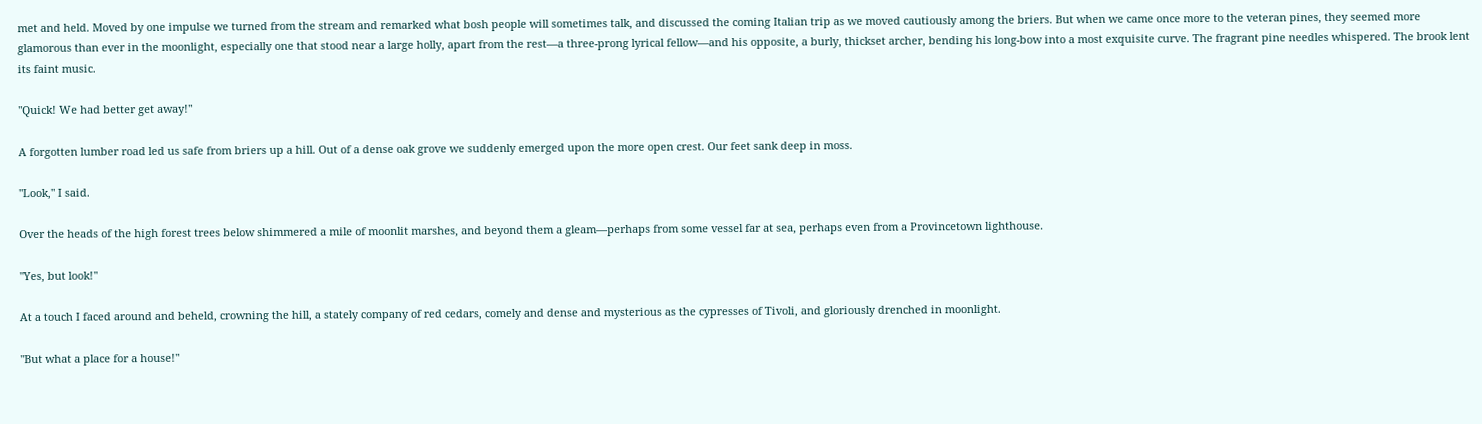met and held. Moved by one impulse we turned from the stream and remarked what bosh people will sometimes talk, and discussed the coming Italian trip as we moved cautiously among the briers. But when we came once more to the veteran pines, they seemed more glamorous than ever in the moonlight, especially one that stood near a large holly, apart from the rest—a three-prong lyrical fellow—and his opposite, a burly, thickset archer, bending his long-bow into a most exquisite curve. The fragrant pine needles whispered. The brook lent its faint music.

"Quick! We had better get away!"

A forgotten lumber road led us safe from briers up a hill. Out of a dense oak grove we suddenly emerged upon the more open crest. Our feet sank deep in moss.

"Look," I said.

Over the heads of the high forest trees below shimmered a mile of moonlit marshes, and beyond them a gleam—perhaps from some vessel far at sea, perhaps even from a Provincetown lighthouse.

"Yes, but look!"

At a touch I faced around and beheld, crowning the hill, a stately company of red cedars, comely and dense and mysterious as the cypresses of Tivoli, and gloriously drenched in moonlight.

"But what a place for a house!"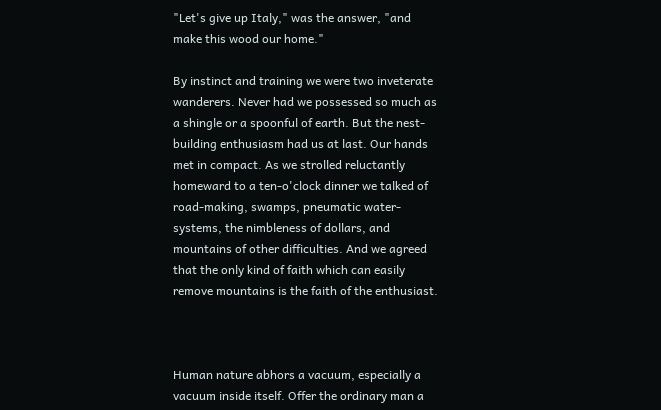"Let's give up Italy," was the answer, "and make this wood our home."

By instinct and training we were two inveterate wanderers. Never had we possessed so much as a shingle or a spoonful of earth. But the nest-building enthusiasm had us at last. Our hands met in compact. As we strolled reluctantly homeward to a ten-o'clock dinner we talked of road-making, swamps, pneumatic water-systems, the nimbleness of dollars, and mountains of other difficulties. And we agreed that the only kind of faith which can easily remove mountains is the faith of the enthusiast.



Human nature abhors a vacuum, especially a vacuum inside itself. Offer the ordinary man a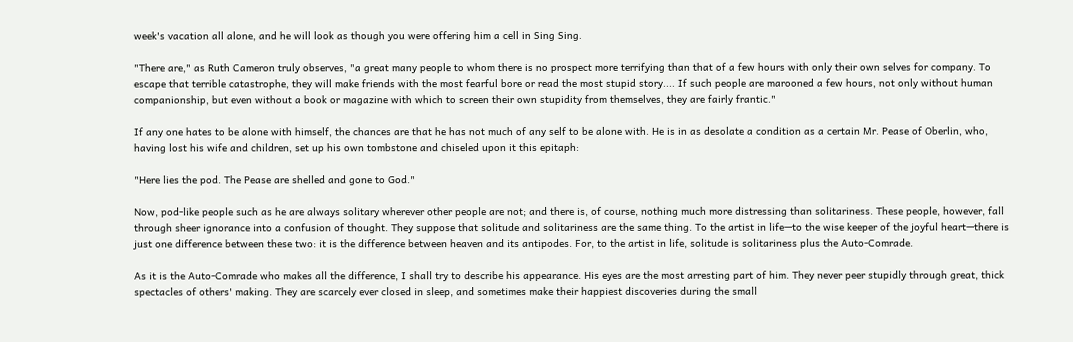week's vacation all alone, and he will look as though you were offering him a cell in Sing Sing.

"There are," as Ruth Cameron truly observes, "a great many people to whom there is no prospect more terrifying than that of a few hours with only their own selves for company. To escape that terrible catastrophe, they will make friends with the most fearful bore or read the most stupid story.... If such people are marooned a few hours, not only without human companionship, but even without a book or magazine with which to screen their own stupidity from themselves, they are fairly frantic."

If any one hates to be alone with himself, the chances are that he has not much of any self to be alone with. He is in as desolate a condition as a certain Mr. Pease of Oberlin, who, having lost his wife and children, set up his own tombstone and chiseled upon it this epitaph:

"Here lies the pod. The Pease are shelled and gone to God."

Now, pod-like people such as he are always solitary wherever other people are not; and there is, of course, nothing much more distressing than solitariness. These people, however, fall through sheer ignorance into a confusion of thought. They suppose that solitude and solitariness are the same thing. To the artist in life—to the wise keeper of the joyful heart—there is just one difference between these two: it is the difference between heaven and its antipodes. For, to the artist in life, solitude is solitariness plus the Auto-Comrade.

As it is the Auto-Comrade who makes all the difference, I shall try to describe his appearance. His eyes are the most arresting part of him. They never peer stupidly through great, thick spectacles of others' making. They are scarcely ever closed in sleep, and sometimes make their happiest discoveries during the small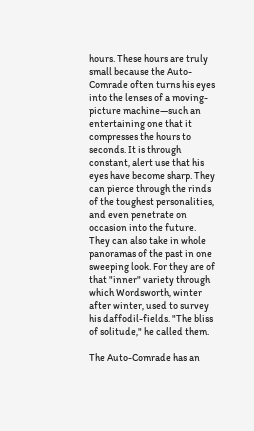hours. These hours are truly small because the Auto-Comrade often turns his eyes into the lenses of a moving-picture machine—such an entertaining one that it compresses the hours to seconds. It is through constant, alert use that his eyes have become sharp. They can pierce through the rinds of the toughest personalities, and even penetrate on occasion into the future. They can also take in whole panoramas of the past in one sweeping look. For they are of that "inner" variety through which Wordsworth, winter after winter, used to survey his daffodil-fields. "The bliss of solitude," he called them.

The Auto-Comrade has an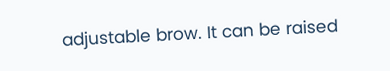adjustable brow. It can be raised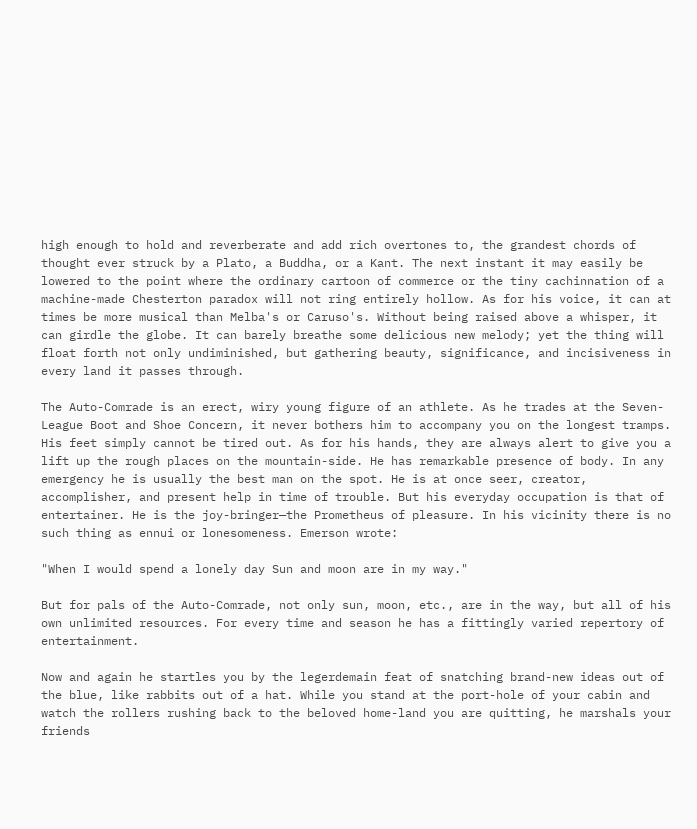high enough to hold and reverberate and add rich overtones to, the grandest chords of thought ever struck by a Plato, a Buddha, or a Kant. The next instant it may easily be lowered to the point where the ordinary cartoon of commerce or the tiny cachinnation of a machine-made Chesterton paradox will not ring entirely hollow. As for his voice, it can at times be more musical than Melba's or Caruso's. Without being raised above a whisper, it can girdle the globe. It can barely breathe some delicious new melody; yet the thing will float forth not only undiminished, but gathering beauty, significance, and incisiveness in every land it passes through.

The Auto-Comrade is an erect, wiry young figure of an athlete. As he trades at the Seven-League Boot and Shoe Concern, it never bothers him to accompany you on the longest tramps. His feet simply cannot be tired out. As for his hands, they are always alert to give you a lift up the rough places on the mountain-side. He has remarkable presence of body. In any emergency he is usually the best man on the spot. He is at once seer, creator, accomplisher, and present help in time of trouble. But his everyday occupation is that of entertainer. He is the joy-bringer—the Prometheus of pleasure. In his vicinity there is no such thing as ennui or lonesomeness. Emerson wrote:

"When I would spend a lonely day Sun and moon are in my way."

But for pals of the Auto-Comrade, not only sun, moon, etc., are in the way, but all of his own unlimited resources. For every time and season he has a fittingly varied repertory of entertainment.

Now and again he startles you by the legerdemain feat of snatching brand-new ideas out of the blue, like rabbits out of a hat. While you stand at the port-hole of your cabin and watch the rollers rushing back to the beloved home-land you are quitting, he marshals your friends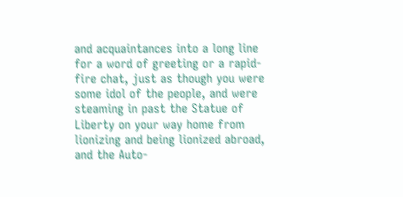and acquaintances into a long line for a word of greeting or a rapid-fire chat, just as though you were some idol of the people, and were steaming in past the Statue of Liberty on your way home from lionizing and being lionized abroad, and the Auto-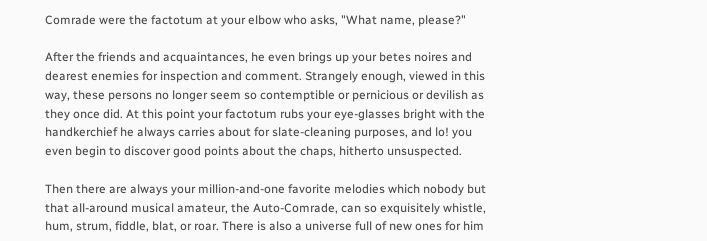Comrade were the factotum at your elbow who asks, "What name, please?"

After the friends and acquaintances, he even brings up your betes noires and dearest enemies for inspection and comment. Strangely enough, viewed in this way, these persons no longer seem so contemptible or pernicious or devilish as they once did. At this point your factotum rubs your eye-glasses bright with the handkerchief he always carries about for slate-cleaning purposes, and lo! you even begin to discover good points about the chaps, hitherto unsuspected.

Then there are always your million-and-one favorite melodies which nobody but that all-around musical amateur, the Auto-Comrade, can so exquisitely whistle, hum, strum, fiddle, blat, or roar. There is also a universe full of new ones for him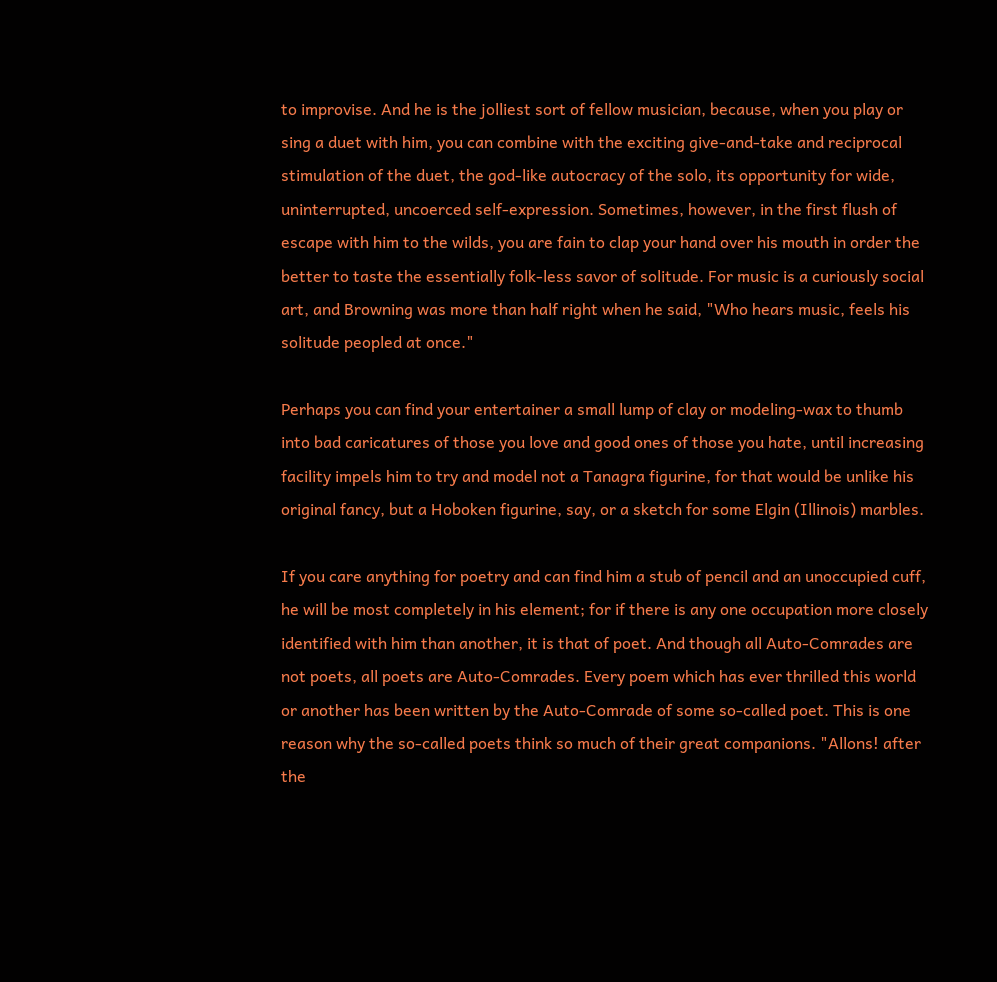to improvise. And he is the jolliest sort of fellow musician, because, when you play or sing a duet with him, you can combine with the exciting give-and-take and reciprocal stimulation of the duet, the god-like autocracy of the solo, its opportunity for wide, uninterrupted, uncoerced self-expression. Sometimes, however, in the first flush of escape with him to the wilds, you are fain to clap your hand over his mouth in order the better to taste the essentially folk-less savor of solitude. For music is a curiously social art, and Browning was more than half right when he said, "Who hears music, feels his solitude peopled at once."

Perhaps you can find your entertainer a small lump of clay or modeling-wax to thumb into bad caricatures of those you love and good ones of those you hate, until increasing facility impels him to try and model not a Tanagra figurine, for that would be unlike his original fancy, but a Hoboken figurine, say, or a sketch for some Elgin (Illinois) marbles.

If you care anything for poetry and can find him a stub of pencil and an unoccupied cuff, he will be most completely in his element; for if there is any one occupation more closely identified with him than another, it is that of poet. And though all Auto-Comrades are not poets, all poets are Auto-Comrades. Every poem which has ever thrilled this world or another has been written by the Auto-Comrade of some so-called poet. This is one reason why the so-called poets think so much of their great companions. "Allons! after the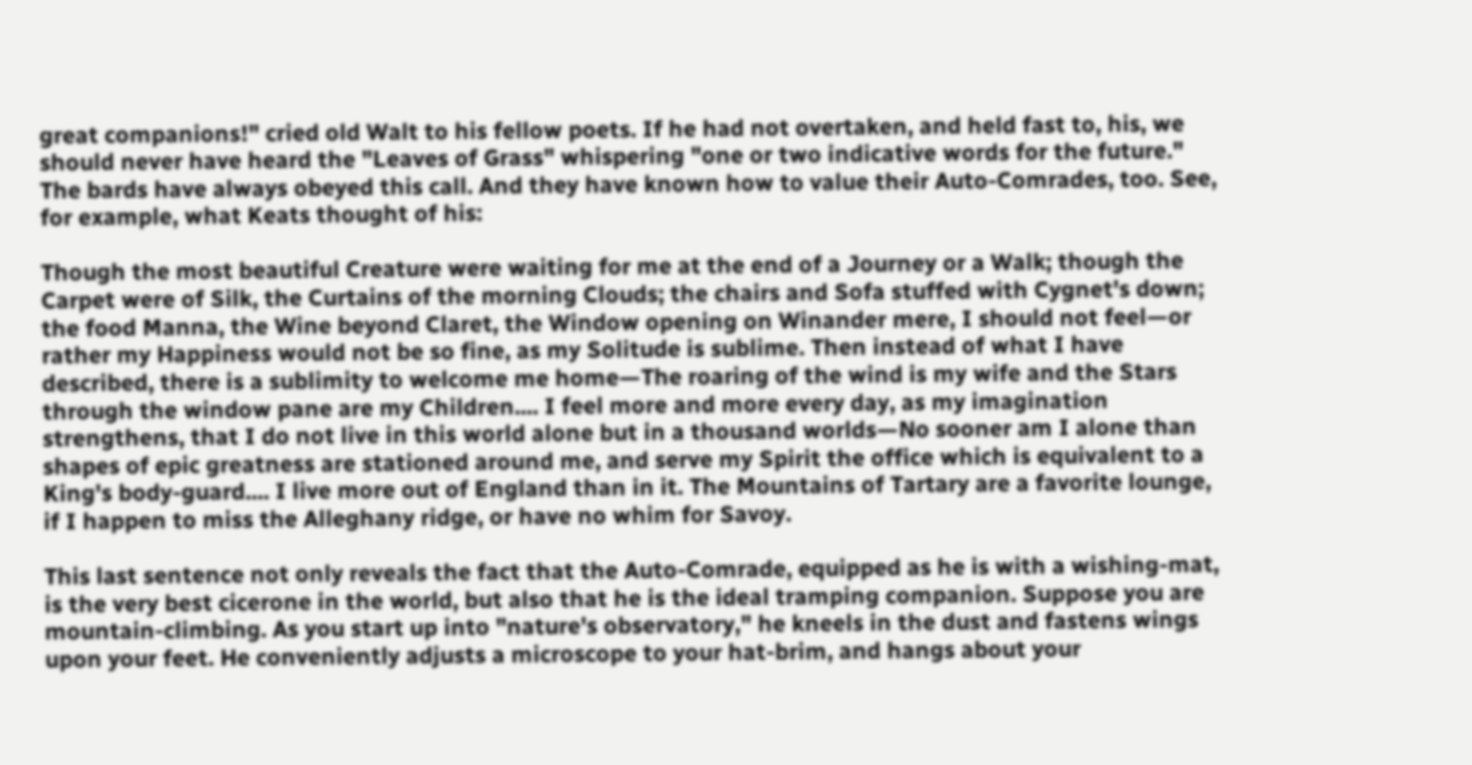great companions!" cried old Walt to his fellow poets. If he had not overtaken, and held fast to, his, we should never have heard the "Leaves of Grass" whispering "one or two indicative words for the future." The bards have always obeyed this call. And they have known how to value their Auto-Comrades, too. See, for example, what Keats thought of his:

Though the most beautiful Creature were waiting for me at the end of a Journey or a Walk; though the Carpet were of Silk, the Curtains of the morning Clouds; the chairs and Sofa stuffed with Cygnet's down; the food Manna, the Wine beyond Claret, the Window opening on Winander mere, I should not feel—or rather my Happiness would not be so fine, as my Solitude is sublime. Then instead of what I have described, there is a sublimity to welcome me home—The roaring of the wind is my wife and the Stars through the window pane are my Children.... I feel more and more every day, as my imagination strengthens, that I do not live in this world alone but in a thousand worlds—No sooner am I alone than shapes of epic greatness are stationed around me, and serve my Spirit the office which is equivalent to a King's body-guard.... I live more out of England than in it. The Mountains of Tartary are a favorite lounge, if I happen to miss the Alleghany ridge, or have no whim for Savoy.

This last sentence not only reveals the fact that the Auto-Comrade, equipped as he is with a wishing-mat, is the very best cicerone in the world, but also that he is the ideal tramping companion. Suppose you are mountain-climbing. As you start up into "nature's observatory," he kneels in the dust and fastens wings upon your feet. He conveniently adjusts a microscope to your hat-brim, and hangs about your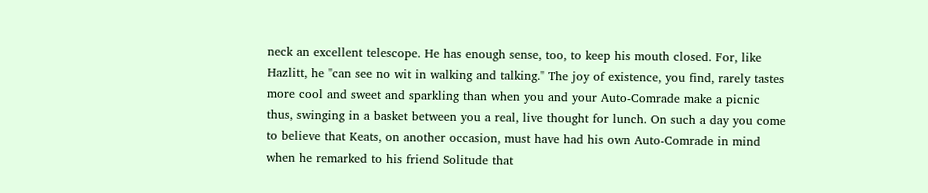neck an excellent telescope. He has enough sense, too, to keep his mouth closed. For, like Hazlitt, he "can see no wit in walking and talking." The joy of existence, you find, rarely tastes more cool and sweet and sparkling than when you and your Auto-Comrade make a picnic thus, swinging in a basket between you a real, live thought for lunch. On such a day you come to believe that Keats, on another occasion, must have had his own Auto-Comrade in mind when he remarked to his friend Solitude that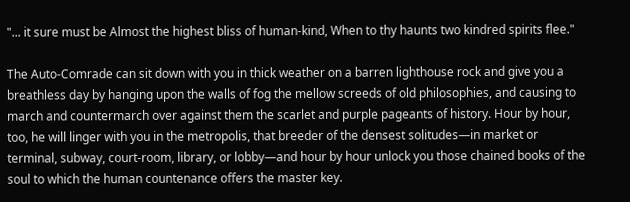"... it sure must be Almost the highest bliss of human-kind, When to thy haunts two kindred spirits flee."

The Auto-Comrade can sit down with you in thick weather on a barren lighthouse rock and give you a breathless day by hanging upon the walls of fog the mellow screeds of old philosophies, and causing to march and countermarch over against them the scarlet and purple pageants of history. Hour by hour, too, he will linger with you in the metropolis, that breeder of the densest solitudes—in market or terminal, subway, court-room, library, or lobby—and hour by hour unlock you those chained books of the soul to which the human countenance offers the master key.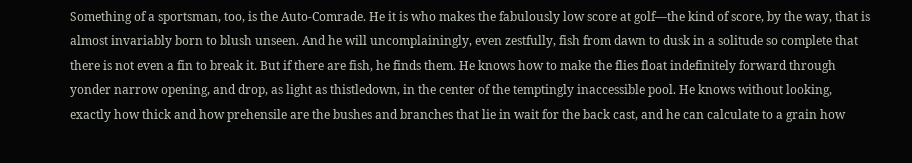Something of a sportsman, too, is the Auto-Comrade. He it is who makes the fabulously low score at golf—the kind of score, by the way, that is almost invariably born to blush unseen. And he will uncomplainingly, even zestfully, fish from dawn to dusk in a solitude so complete that there is not even a fin to break it. But if there are fish, he finds them. He knows how to make the flies float indefinitely forward through yonder narrow opening, and drop, as light as thistledown, in the center of the temptingly inaccessible pool. He knows without looking, exactly how thick and how prehensile are the bushes and branches that lie in wait for the back cast, and he can calculate to a grain how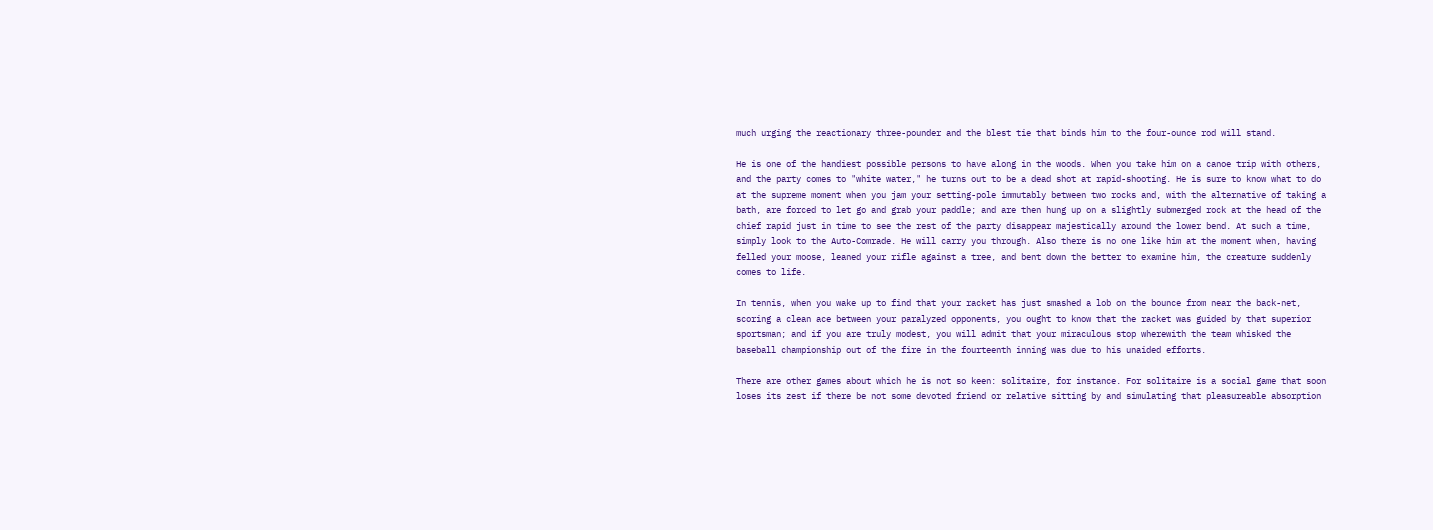much urging the reactionary three-pounder and the blest tie that binds him to the four-ounce rod will stand.

He is one of the handiest possible persons to have along in the woods. When you take him on a canoe trip with others, and the party comes to "white water," he turns out to be a dead shot at rapid-shooting. He is sure to know what to do at the supreme moment when you jam your setting-pole immutably between two rocks and, with the alternative of taking a bath, are forced to let go and grab your paddle; and are then hung up on a slightly submerged rock at the head of the chief rapid just in time to see the rest of the party disappear majestically around the lower bend. At such a time, simply look to the Auto-Comrade. He will carry you through. Also there is no one like him at the moment when, having felled your moose, leaned your rifle against a tree, and bent down the better to examine him, the creature suddenly comes to life.

In tennis, when you wake up to find that your racket has just smashed a lob on the bounce from near the back-net, scoring a clean ace between your paralyzed opponents, you ought to know that the racket was guided by that superior sportsman; and if you are truly modest, you will admit that your miraculous stop wherewith the team whisked the baseball championship out of the fire in the fourteenth inning was due to his unaided efforts.

There are other games about which he is not so keen: solitaire, for instance. For solitaire is a social game that soon loses its zest if there be not some devoted friend or relative sitting by and simulating that pleasureable absorption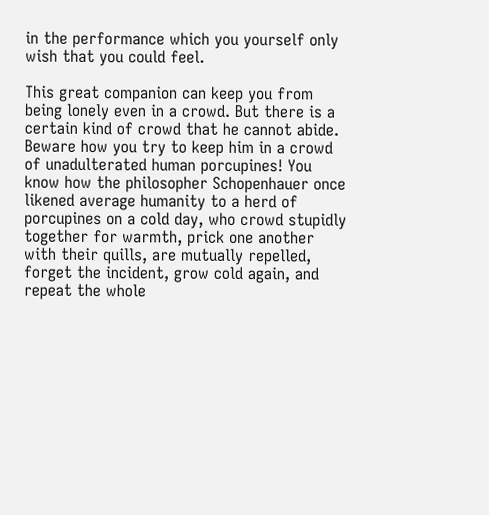in the performance which you yourself only wish that you could feel.

This great companion can keep you from being lonely even in a crowd. But there is a certain kind of crowd that he cannot abide. Beware how you try to keep him in a crowd of unadulterated human porcupines! You know how the philosopher Schopenhauer once likened average humanity to a herd of porcupines on a cold day, who crowd stupidly together for warmth, prick one another with their quills, are mutually repelled, forget the incident, grow cold again, and repeat the whole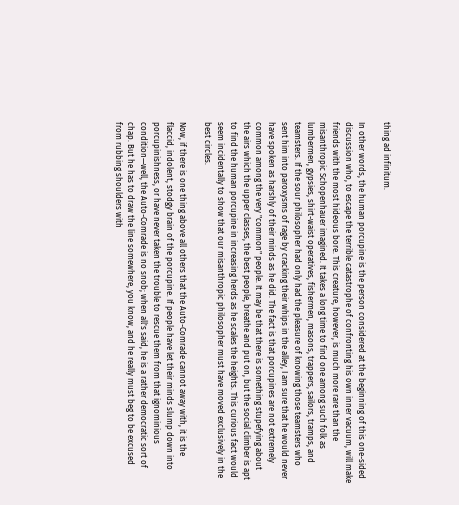thing ad infinitum.

In other words, the human porcupine is the person considered at the beginning of this one-sided discussion who, to escape the terrible catastrophe of confronting his own inner vacuum, will make friends with the most hideous bore. This creature, however, is much more rare than the misanthropic Schopenhauer imagined. It takes a long time to find one among such folk as lumbermen, gypsies, shirt-waist operatives, fishermen, masons, trappers, sailors, tramps, and teamsters. If the sour philosopher had only had the pleasure of knowing those teamsters who sent him into paroxysms of rage by cracking their whips in the alley, I am sure that he would never have spoken as harshly of their minds as he did. The fact is that porcupines are not extremely common among the very "common" people. It may be that there is something stupefying about the airs which the upper classes, the best people, breathe and put on, but the social climber is apt to find the human porcupine in increasing herds as he scales the heights. This curious fact would seem incidentally to show that our misanthropic philosopher must have moved exclusively in the best circles.

Now, if there is one thing above all others that the Auto-Comrade cannot away with, it is the flaccid, indolent, stodgy brain of the porcupine. If people have let their minds slump down into porcupinishness, or have never taken the trouble to rescue them from that ignominious condition—well, the Auto-Comrade is no snob; when all's said, he is a rather democratic sort of chap. But he has to draw the line somewhere, you know, and he really must beg to be excused from rubbing shoulders with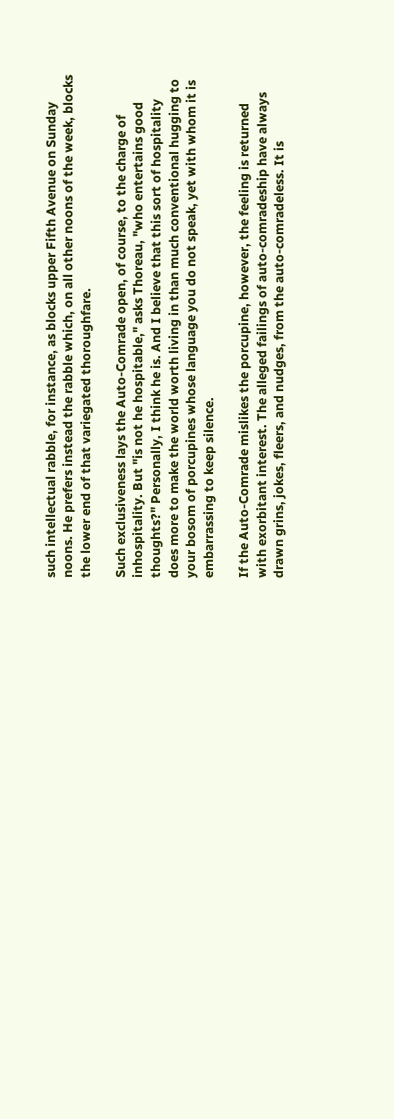such intellectual rabble, for instance, as blocks upper Fifth Avenue on Sunday noons. He prefers instead the rabble which, on all other noons of the week, blocks the lower end of that variegated thoroughfare.

Such exclusiveness lays the Auto-Comrade open, of course, to the charge of inhospitality. But "is not he hospitable," asks Thoreau, "who entertains good thoughts?" Personally, I think he is. And I believe that this sort of hospitality does more to make the world worth living in than much conventional hugging to your bosom of porcupines whose language you do not speak, yet with whom it is embarrassing to keep silence.

If the Auto-Comrade mislikes the porcupine, however, the feeling is returned with exorbitant interest. The alleged failings of auto-comradeship have always drawn grins, jokes, fleers, and nudges, from the auto-comradeless. It is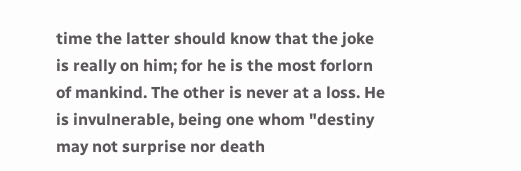time the latter should know that the joke is really on him; for he is the most forlorn of mankind. The other is never at a loss. He is invulnerable, being one whom "destiny may not surprise nor death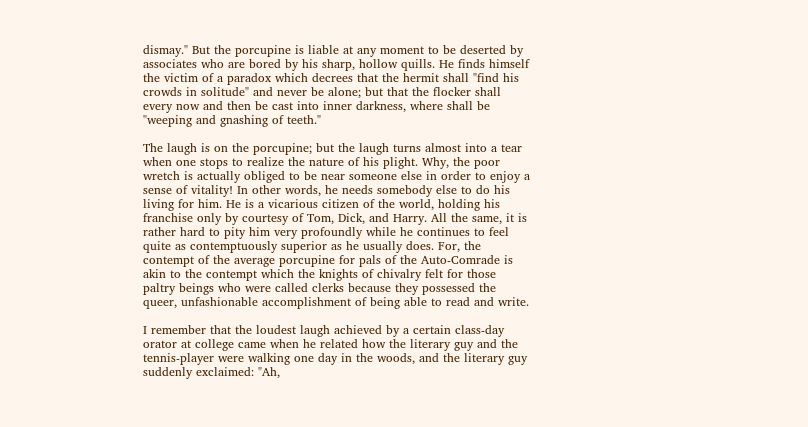dismay." But the porcupine is liable at any moment to be deserted by associates who are bored by his sharp, hollow quills. He finds himself the victim of a paradox which decrees that the hermit shall "find his crowds in solitude" and never be alone; but that the flocker shall every now and then be cast into inner darkness, where shall be "weeping and gnashing of teeth."

The laugh is on the porcupine; but the laugh turns almost into a tear when one stops to realize the nature of his plight. Why, the poor wretch is actually obliged to be near someone else in order to enjoy a sense of vitality! In other words, he needs somebody else to do his living for him. He is a vicarious citizen of the world, holding his franchise only by courtesy of Tom, Dick, and Harry. All the same, it is rather hard to pity him very profoundly while he continues to feel quite as contemptuously superior as he usually does. For, the contempt of the average porcupine for pals of the Auto-Comrade is akin to the contempt which the knights of chivalry felt for those paltry beings who were called clerks because they possessed the queer, unfashionable accomplishment of being able to read and write.

I remember that the loudest laugh achieved by a certain class-day orator at college came when he related how the literary guy and the tennis-player were walking one day in the woods, and the literary guy suddenly exclaimed: "Ah,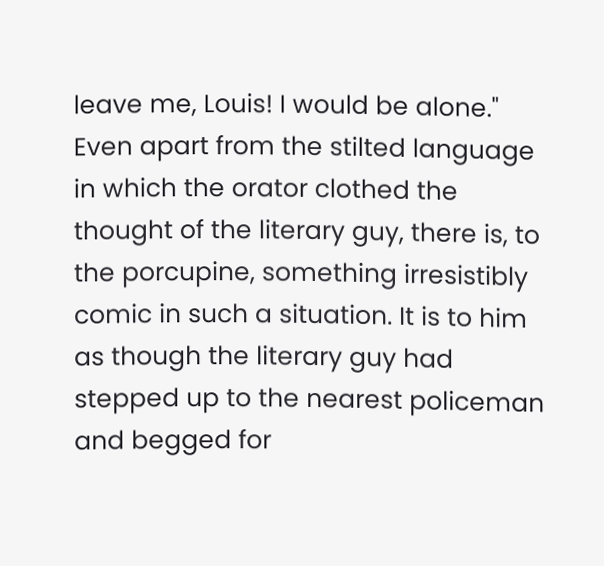leave me, Louis! I would be alone." Even apart from the stilted language in which the orator clothed the thought of the literary guy, there is, to the porcupine, something irresistibly comic in such a situation. It is to him as though the literary guy had stepped up to the nearest policeman and begged for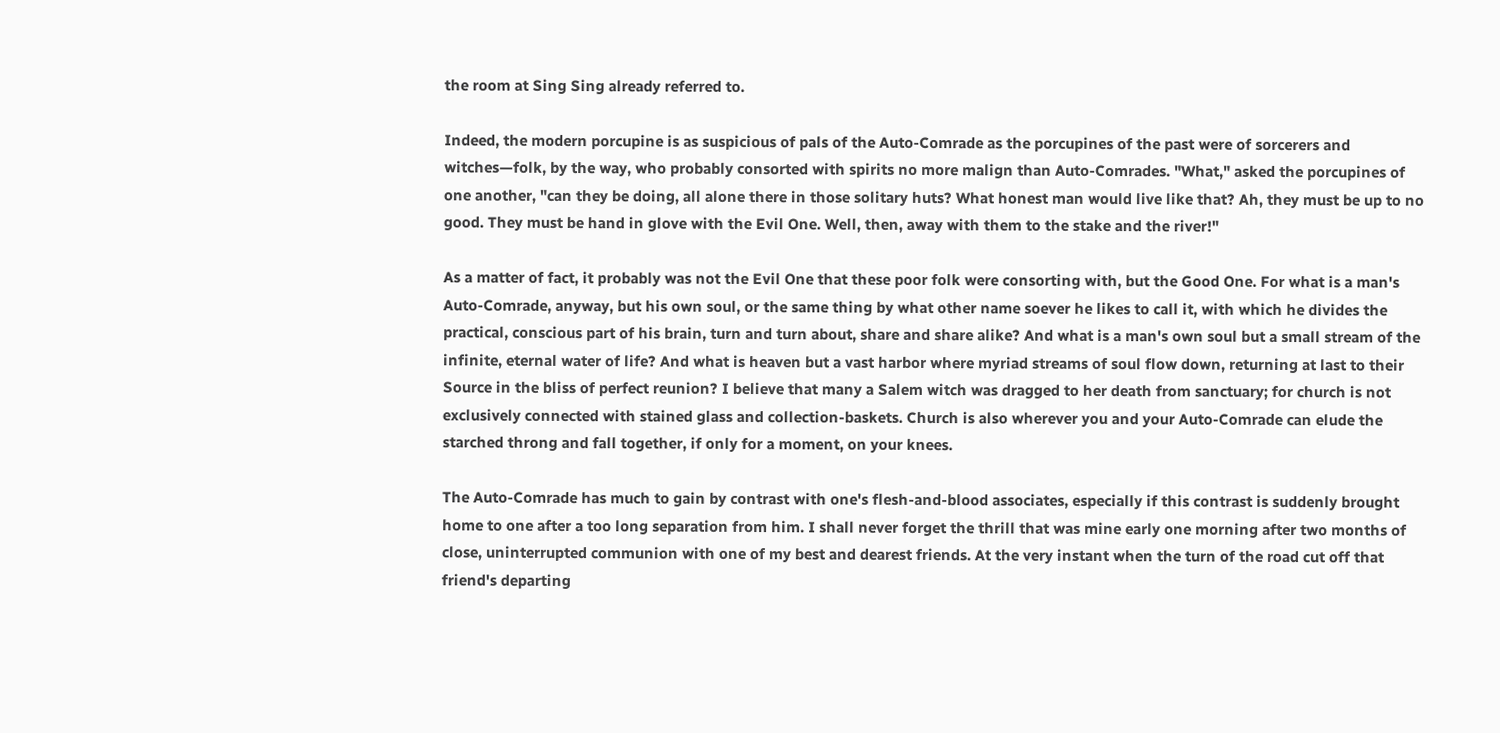the room at Sing Sing already referred to.

Indeed, the modern porcupine is as suspicious of pals of the Auto-Comrade as the porcupines of the past were of sorcerers and witches—folk, by the way, who probably consorted with spirits no more malign than Auto-Comrades. "What," asked the porcupines of one another, "can they be doing, all alone there in those solitary huts? What honest man would live like that? Ah, they must be up to no good. They must be hand in glove with the Evil One. Well, then, away with them to the stake and the river!"

As a matter of fact, it probably was not the Evil One that these poor folk were consorting with, but the Good One. For what is a man's Auto-Comrade, anyway, but his own soul, or the same thing by what other name soever he likes to call it, with which he divides the practical, conscious part of his brain, turn and turn about, share and share alike? And what is a man's own soul but a small stream of the infinite, eternal water of life? And what is heaven but a vast harbor where myriad streams of soul flow down, returning at last to their Source in the bliss of perfect reunion? I believe that many a Salem witch was dragged to her death from sanctuary; for church is not exclusively connected with stained glass and collection-baskets. Church is also wherever you and your Auto-Comrade can elude the starched throng and fall together, if only for a moment, on your knees.

The Auto-Comrade has much to gain by contrast with one's flesh-and-blood associates, especially if this contrast is suddenly brought home to one after a too long separation from him. I shall never forget the thrill that was mine early one morning after two months of close, uninterrupted communion with one of my best and dearest friends. At the very instant when the turn of the road cut off that friend's departing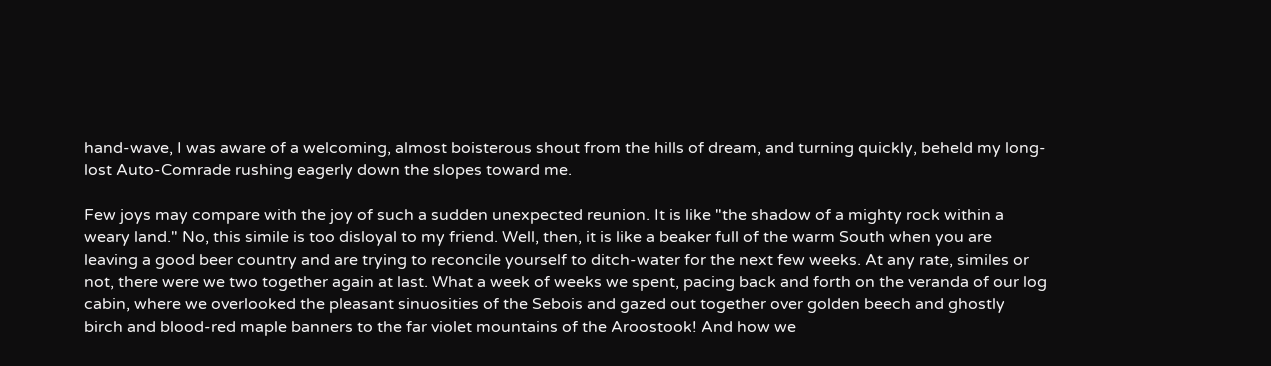hand-wave, I was aware of a welcoming, almost boisterous shout from the hills of dream, and turning quickly, beheld my long-lost Auto-Comrade rushing eagerly down the slopes toward me.

Few joys may compare with the joy of such a sudden unexpected reunion. It is like "the shadow of a mighty rock within a weary land." No, this simile is too disloyal to my friend. Well, then, it is like a beaker full of the warm South when you are leaving a good beer country and are trying to reconcile yourself to ditch-water for the next few weeks. At any rate, similes or not, there were we two together again at last. What a week of weeks we spent, pacing back and forth on the veranda of our log cabin, where we overlooked the pleasant sinuosities of the Sebois and gazed out together over golden beech and ghostly birch and blood-red maple banners to the far violet mountains of the Aroostook! And how we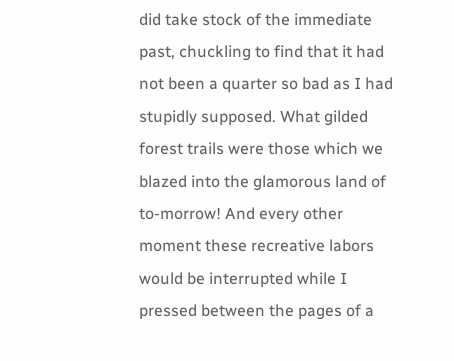did take stock of the immediate past, chuckling to find that it had not been a quarter so bad as I had stupidly supposed. What gilded forest trails were those which we blazed into the glamorous land of to-morrow! And every other moment these recreative labors would be interrupted while I pressed between the pages of a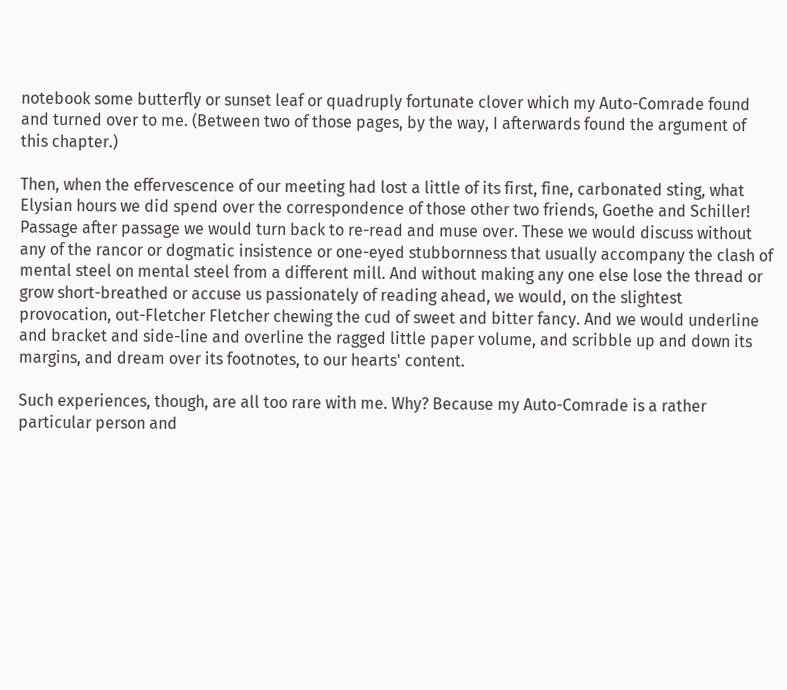notebook some butterfly or sunset leaf or quadruply fortunate clover which my Auto-Comrade found and turned over to me. (Between two of those pages, by the way, I afterwards found the argument of this chapter.)

Then, when the effervescence of our meeting had lost a little of its first, fine, carbonated sting, what Elysian hours we did spend over the correspondence of those other two friends, Goethe and Schiller! Passage after passage we would turn back to re-read and muse over. These we would discuss without any of the rancor or dogmatic insistence or one-eyed stubbornness that usually accompany the clash of mental steel on mental steel from a different mill. And without making any one else lose the thread or grow short-breathed or accuse us passionately of reading ahead, we would, on the slightest provocation, out-Fletcher Fletcher chewing the cud of sweet and bitter fancy. And we would underline and bracket and side-line and overline the ragged little paper volume, and scribble up and down its margins, and dream over its footnotes, to our hearts' content.

Such experiences, though, are all too rare with me. Why? Because my Auto-Comrade is a rather particular person and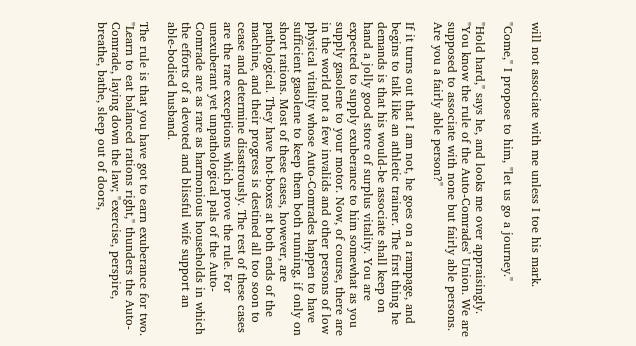will not associate with me unless I toe his mark.

"Come," I propose to him, "let us go a journey."

"Hold hard," says he, and looks me over appraisingly. "You know the rule of the Auto-Comrades' Union. We are supposed to associate with none but fairly able persons. Are you a fairly able person?"

If it turns out that I am not, he goes on a rampage, and begins to talk like an athletic trainer. The first thing he demands is that his would-be associate shall keep on hand a jolly good store of surplus vitality. You are expected to supply exuberance to him somewhat as you supply gasolene to your motor. Now, of course, there are in the world not a few invalids and other persons of low physical vitality whose Auto-Comrades happen to have sufficient gasolene to keep them both running, if only on short rations. Most of these cases, however, are pathological. They have hot-boxes at both ends of the machine, and their progress is destined all too soon to cease and determine disastrously. The rest of these cases are the rare exceptions which prove the rule. For unexuberant yet unpathological pals of the Auto-Comrade are as rare as harmonious households in which the efforts of a devoted and blissful wife support an able-bodied husband.

The rule is that you have got to earn exuberance for two. "Learn to eat balanced rations right," thunders the Auto-Comrade, laying down the law; "exercise, perspire, breathe, bathe, sleep out of doors,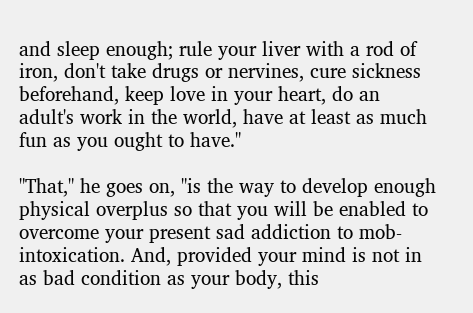and sleep enough; rule your liver with a rod of iron, don't take drugs or nervines, cure sickness beforehand, keep love in your heart, do an adult's work in the world, have at least as much fun as you ought to have."

"That," he goes on, "is the way to develop enough physical overplus so that you will be enabled to overcome your present sad addiction to mob-intoxication. And, provided your mind is not in as bad condition as your body, this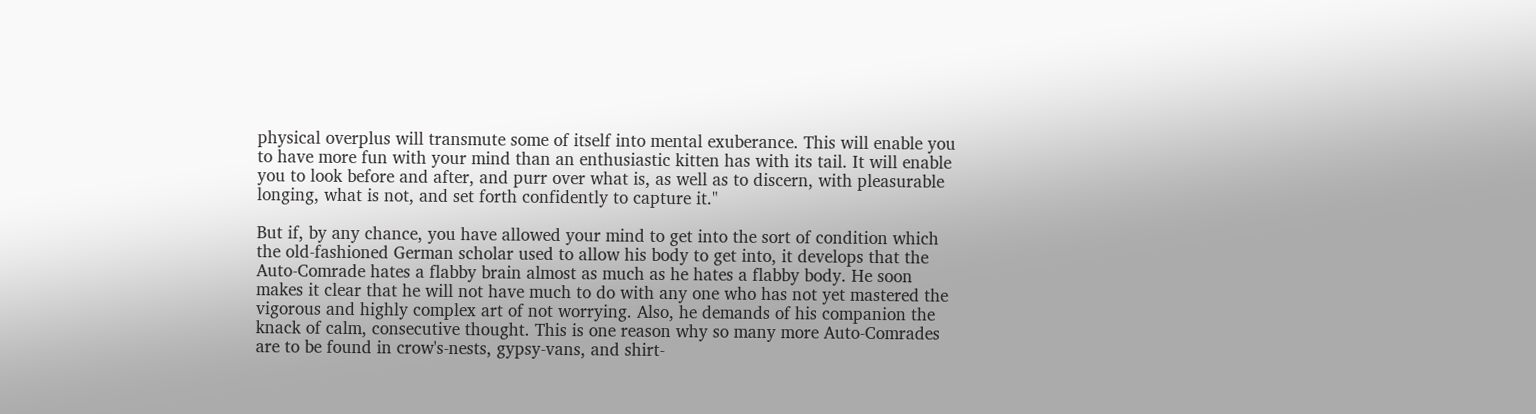physical overplus will transmute some of itself into mental exuberance. This will enable you to have more fun with your mind than an enthusiastic kitten has with its tail. It will enable you to look before and after, and purr over what is, as well as to discern, with pleasurable longing, what is not, and set forth confidently to capture it."

But if, by any chance, you have allowed your mind to get into the sort of condition which the old-fashioned German scholar used to allow his body to get into, it develops that the Auto-Comrade hates a flabby brain almost as much as he hates a flabby body. He soon makes it clear that he will not have much to do with any one who has not yet mastered the vigorous and highly complex art of not worrying. Also, he demands of his companion the knack of calm, consecutive thought. This is one reason why so many more Auto-Comrades are to be found in crow's-nests, gypsy-vans, and shirt-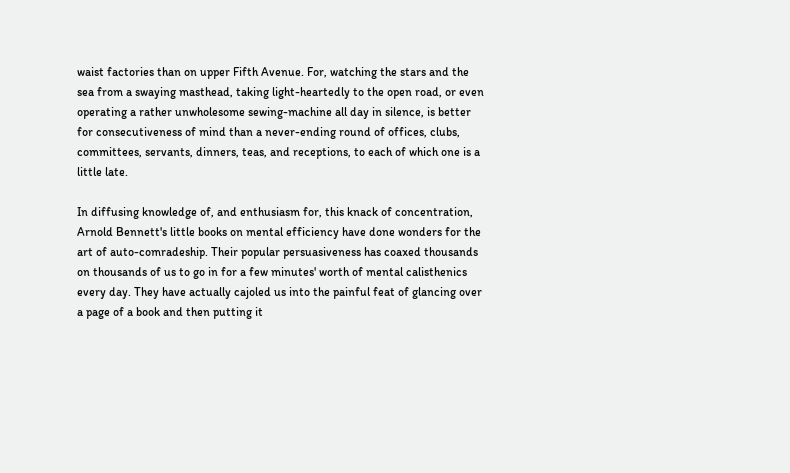waist factories than on upper Fifth Avenue. For, watching the stars and the sea from a swaying masthead, taking light-heartedly to the open road, or even operating a rather unwholesome sewing-machine all day in silence, is better for consecutiveness of mind than a never-ending round of offices, clubs, committees, servants, dinners, teas, and receptions, to each of which one is a little late.

In diffusing knowledge of, and enthusiasm for, this knack of concentration, Arnold Bennett's little books on mental efficiency have done wonders for the art of auto-comradeship. Their popular persuasiveness has coaxed thousands on thousands of us to go in for a few minutes' worth of mental calisthenics every day. They have actually cajoled us into the painful feat of glancing over a page of a book and then putting it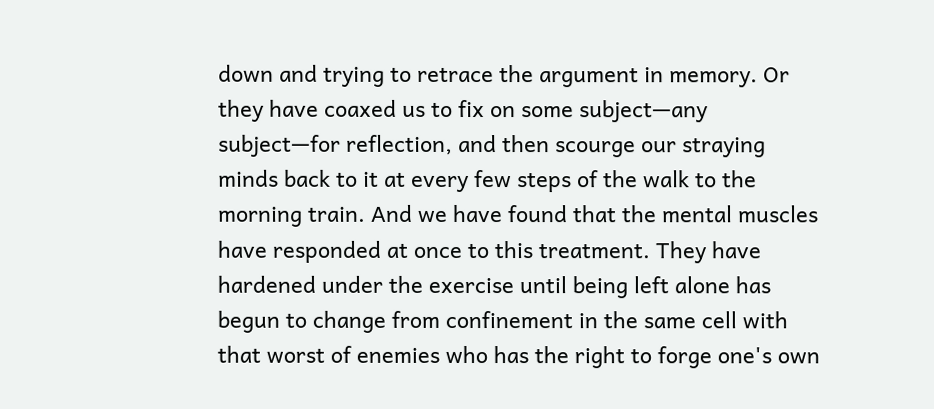down and trying to retrace the argument in memory. Or they have coaxed us to fix on some subject—any subject—for reflection, and then scourge our straying minds back to it at every few steps of the walk to the morning train. And we have found that the mental muscles have responded at once to this treatment. They have hardened under the exercise until being left alone has begun to change from confinement in the same cell with that worst of enemies who has the right to forge one's own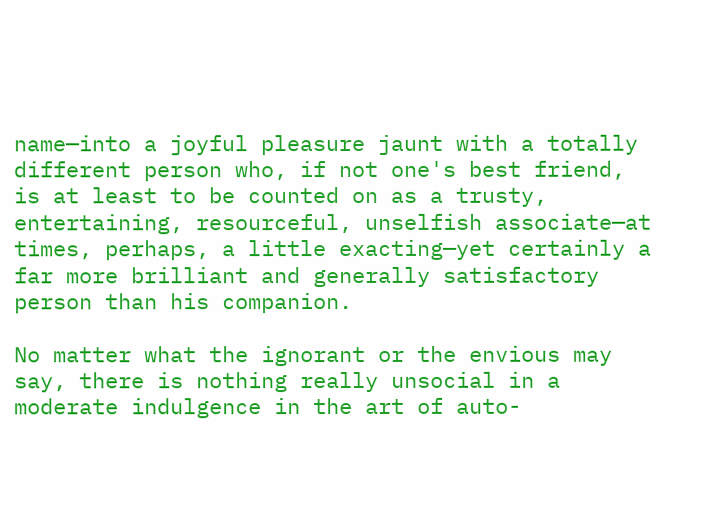name—into a joyful pleasure jaunt with a totally different person who, if not one's best friend, is at least to be counted on as a trusty, entertaining, resourceful, unselfish associate—at times, perhaps, a little exacting—yet certainly a far more brilliant and generally satisfactory person than his companion.

No matter what the ignorant or the envious may say, there is nothing really unsocial in a moderate indulgence in the art of auto-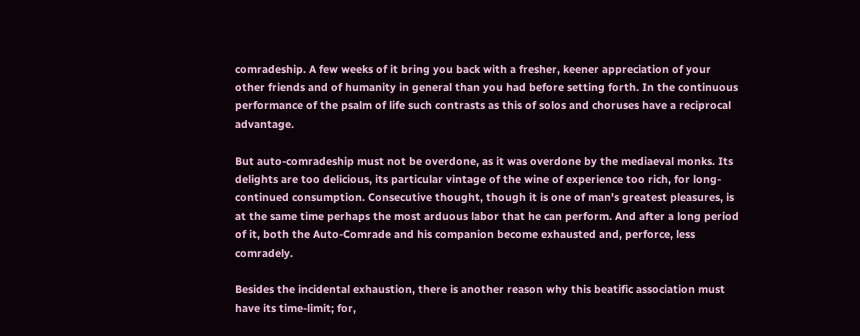comradeship. A few weeks of it bring you back with a fresher, keener appreciation of your other friends and of humanity in general than you had before setting forth. In the continuous performance of the psalm of life such contrasts as this of solos and choruses have a reciprocal advantage.

But auto-comradeship must not be overdone, as it was overdone by the mediaeval monks. Its delights are too delicious, its particular vintage of the wine of experience too rich, for long-continued consumption. Consecutive thought, though it is one of man's greatest pleasures, is at the same time perhaps the most arduous labor that he can perform. And after a long period of it, both the Auto-Comrade and his companion become exhausted and, perforce, less comradely.

Besides the incidental exhaustion, there is another reason why this beatific association must have its time-limit; for,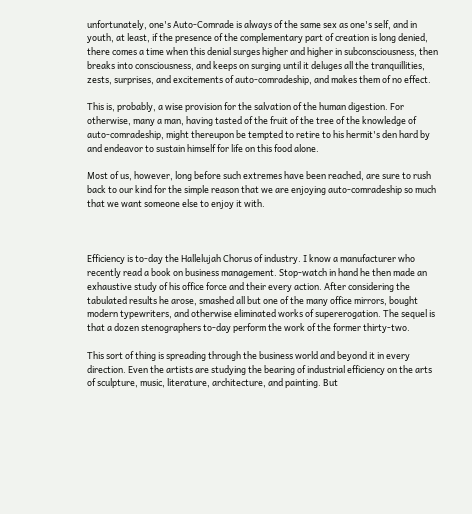unfortunately, one's Auto-Comrade is always of the same sex as one's self, and in youth, at least, if the presence of the complementary part of creation is long denied, there comes a time when this denial surges higher and higher in subconsciousness, then breaks into consciousness, and keeps on surging until it deluges all the tranquillities, zests, surprises, and excitements of auto-comradeship, and makes them of no effect.

This is, probably, a wise provision for the salvation of the human digestion. For otherwise, many a man, having tasted of the fruit of the tree of the knowledge of auto-comradeship, might thereupon be tempted to retire to his hermit's den hard by and endeavor to sustain himself for life on this food alone.

Most of us, however, long before such extremes have been reached, are sure to rush back to our kind for the simple reason that we are enjoying auto-comradeship so much that we want someone else to enjoy it with.



Efficiency is to-day the Hallelujah Chorus of industry. I know a manufacturer who recently read a book on business management. Stop-watch in hand he then made an exhaustive study of his office force and their every action. After considering the tabulated results he arose, smashed all but one of the many office mirrors, bought modern typewriters, and otherwise eliminated works of supererogation. The sequel is that a dozen stenographers to-day perform the work of the former thirty-two.

This sort of thing is spreading through the business world and beyond it in every direction. Even the artists are studying the bearing of industrial efficiency on the arts of sculpture, music, literature, architecture, and painting. But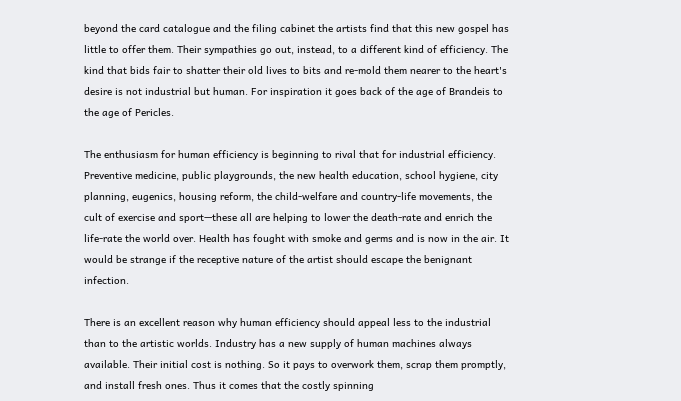beyond the card catalogue and the filing cabinet the artists find that this new gospel has little to offer them. Their sympathies go out, instead, to a different kind of efficiency. The kind that bids fair to shatter their old lives to bits and re-mold them nearer to the heart's desire is not industrial but human. For inspiration it goes back of the age of Brandeis to the age of Pericles.

The enthusiasm for human efficiency is beginning to rival that for industrial efficiency. Preventive medicine, public playgrounds, the new health education, school hygiene, city planning, eugenics, housing reform, the child-welfare and country-life movements, the cult of exercise and sport—these all are helping to lower the death-rate and enrich the life-rate the world over. Health has fought with smoke and germs and is now in the air. It would be strange if the receptive nature of the artist should escape the benignant infection.

There is an excellent reason why human efficiency should appeal less to the industrial than to the artistic worlds. Industry has a new supply of human machines always available. Their initial cost is nothing. So it pays to overwork them, scrap them promptly, and install fresh ones. Thus it comes that the costly spinning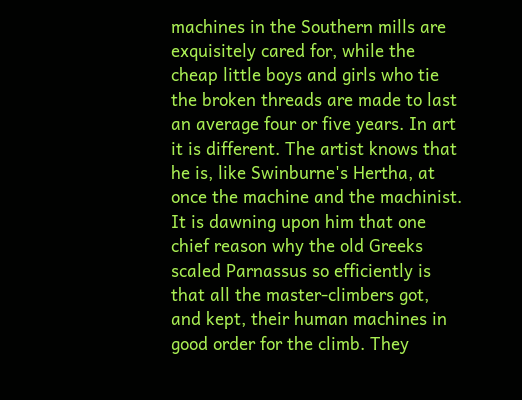machines in the Southern mills are exquisitely cared for, while the cheap little boys and girls who tie the broken threads are made to last an average four or five years. In art it is different. The artist knows that he is, like Swinburne's Hertha, at once the machine and the machinist. It is dawning upon him that one chief reason why the old Greeks scaled Parnassus so efficiently is that all the master-climbers got, and kept, their human machines in good order for the climb. They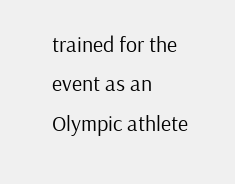trained for the event as an Olympic athlete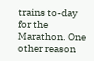trains to-day for the Marathon. One other reason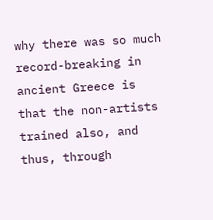why there was so much record-breaking in ancient Greece is that the non-artists trained also, and thus, through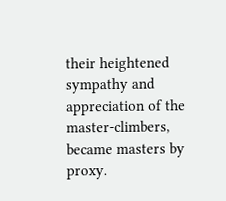their heightened sympathy and appreciation of the master-climbers, became masters by proxy.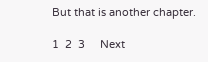But that is another chapter.

1  2  3     Next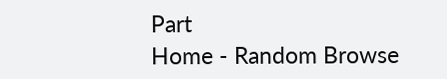Part
Home - Random Browse